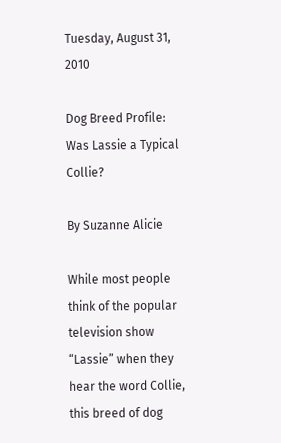Tuesday, August 31, 2010

Dog Breed Profile: Was Lassie a Typical Collie?

By Suzanne Alicie

While most people think of the popular television show “Lassie” when they hear the word Collie, this breed of dog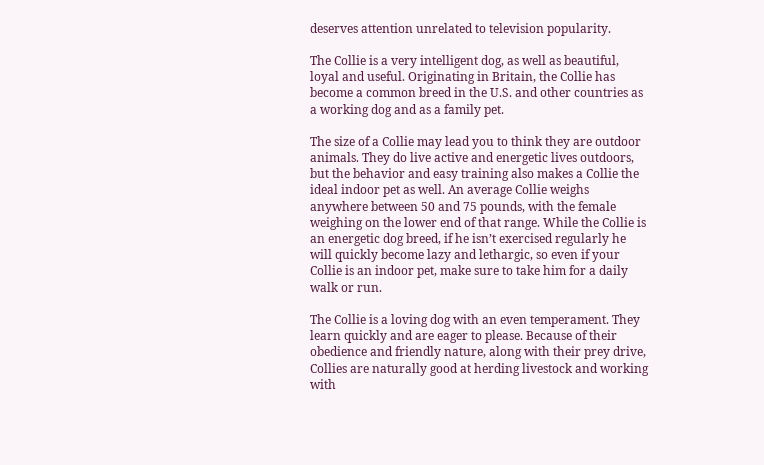deserves attention unrelated to television popularity.

The Collie is a very intelligent dog, as well as beautiful, loyal and useful. Originating in Britain, the Collie has become a common breed in the U.S. and other countries as a working dog and as a family pet.

The size of a Collie may lead you to think they are outdoor animals. They do live active and energetic lives outdoors, but the behavior and easy training also makes a Collie the ideal indoor pet as well. An average Collie weighs anywhere between 50 and 75 pounds, with the female weighing on the lower end of that range. While the Collie is an energetic dog breed, if he isn’t exercised regularly he will quickly become lazy and lethargic, so even if your Collie is an indoor pet, make sure to take him for a daily walk or run.

The Collie is a loving dog with an even temperament. They learn quickly and are eager to please. Because of their obedience and friendly nature, along with their prey drive, Collies are naturally good at herding livestock and working with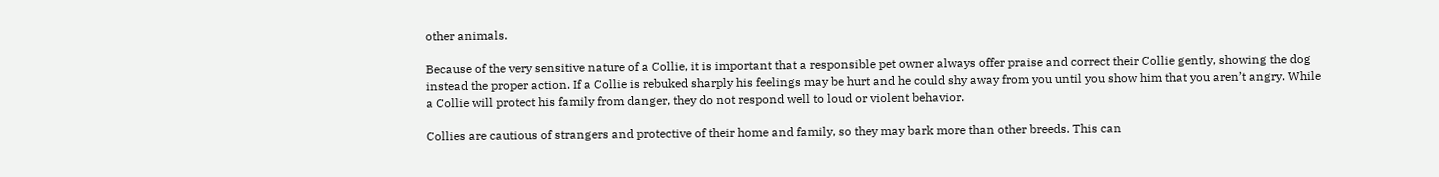other animals.

Because of the very sensitive nature of a Collie, it is important that a responsible pet owner always offer praise and correct their Collie gently, showing the dog instead the proper action. If a Collie is rebuked sharply his feelings may be hurt and he could shy away from you until you show him that you aren’t angry. While a Collie will protect his family from danger, they do not respond well to loud or violent behavior.

Collies are cautious of strangers and protective of their home and family, so they may bark more than other breeds. This can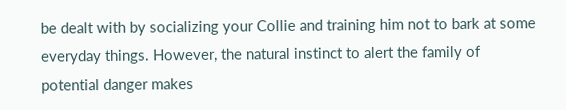be dealt with by socializing your Collie and training him not to bark at some everyday things. However, the natural instinct to alert the family of potential danger makes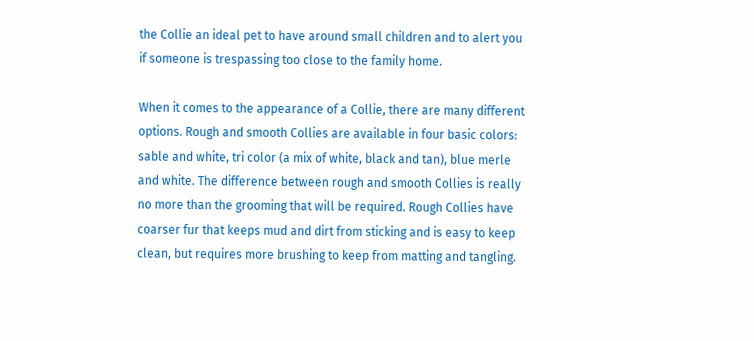the Collie an ideal pet to have around small children and to alert you if someone is trespassing too close to the family home.

When it comes to the appearance of a Collie, there are many different options. Rough and smooth Collies are available in four basic colors: sable and white, tri color (a mix of white, black and tan), blue merle and white. The difference between rough and smooth Collies is really no more than the grooming that will be required. Rough Collies have coarser fur that keeps mud and dirt from sticking and is easy to keep clean, but requires more brushing to keep from matting and tangling.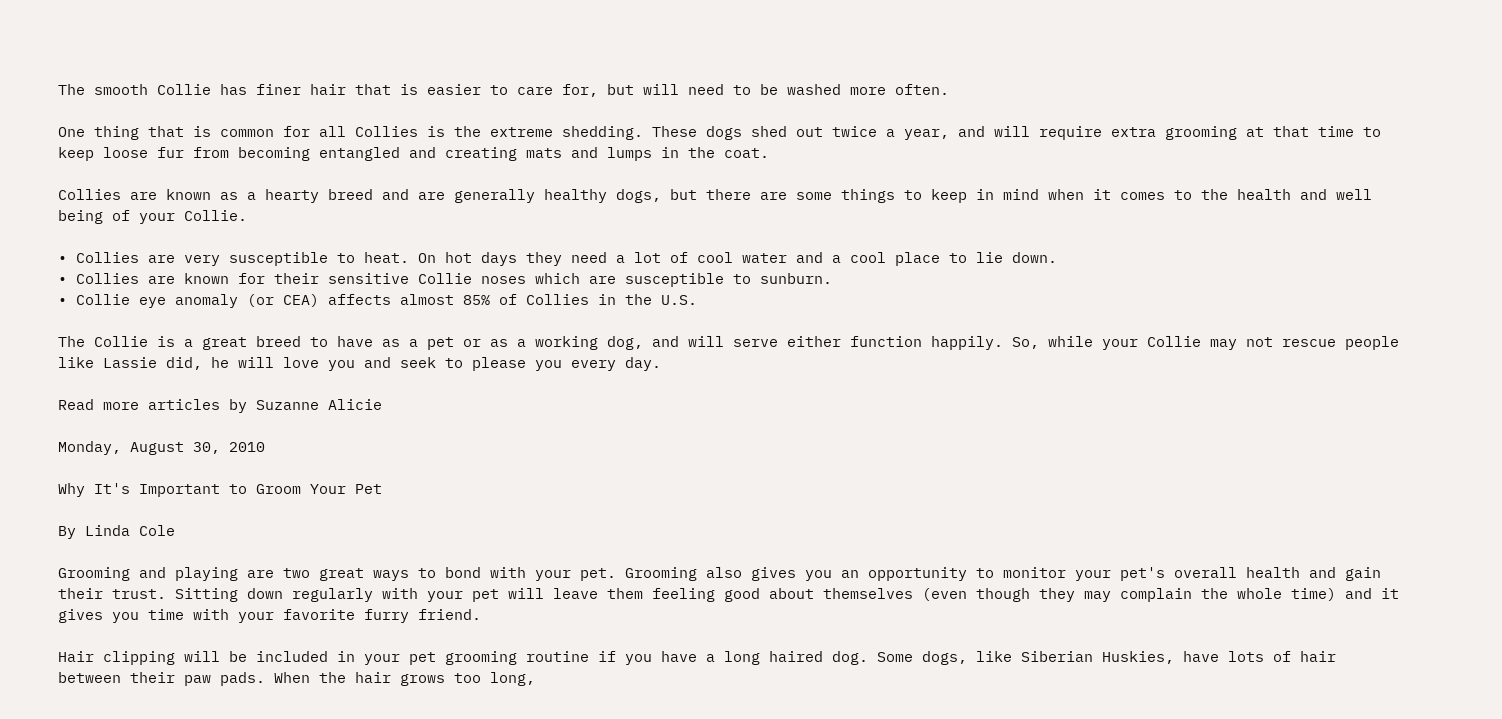The smooth Collie has finer hair that is easier to care for, but will need to be washed more often.

One thing that is common for all Collies is the extreme shedding. These dogs shed out twice a year, and will require extra grooming at that time to keep loose fur from becoming entangled and creating mats and lumps in the coat.

Collies are known as a hearty breed and are generally healthy dogs, but there are some things to keep in mind when it comes to the health and well being of your Collie.

• Collies are very susceptible to heat. On hot days they need a lot of cool water and a cool place to lie down.
• Collies are known for their sensitive Collie noses which are susceptible to sunburn.
• Collie eye anomaly (or CEA) affects almost 85% of Collies in the U.S.

The Collie is a great breed to have as a pet or as a working dog, and will serve either function happily. So, while your Collie may not rescue people like Lassie did, he will love you and seek to please you every day.

Read more articles by Suzanne Alicie

Monday, August 30, 2010

Why It's Important to Groom Your Pet

By Linda Cole

Grooming and playing are two great ways to bond with your pet. Grooming also gives you an opportunity to monitor your pet's overall health and gain their trust. Sitting down regularly with your pet will leave them feeling good about themselves (even though they may complain the whole time) and it gives you time with your favorite furry friend.

Hair clipping will be included in your pet grooming routine if you have a long haired dog. Some dogs, like Siberian Huskies, have lots of hair between their paw pads. When the hair grows too long,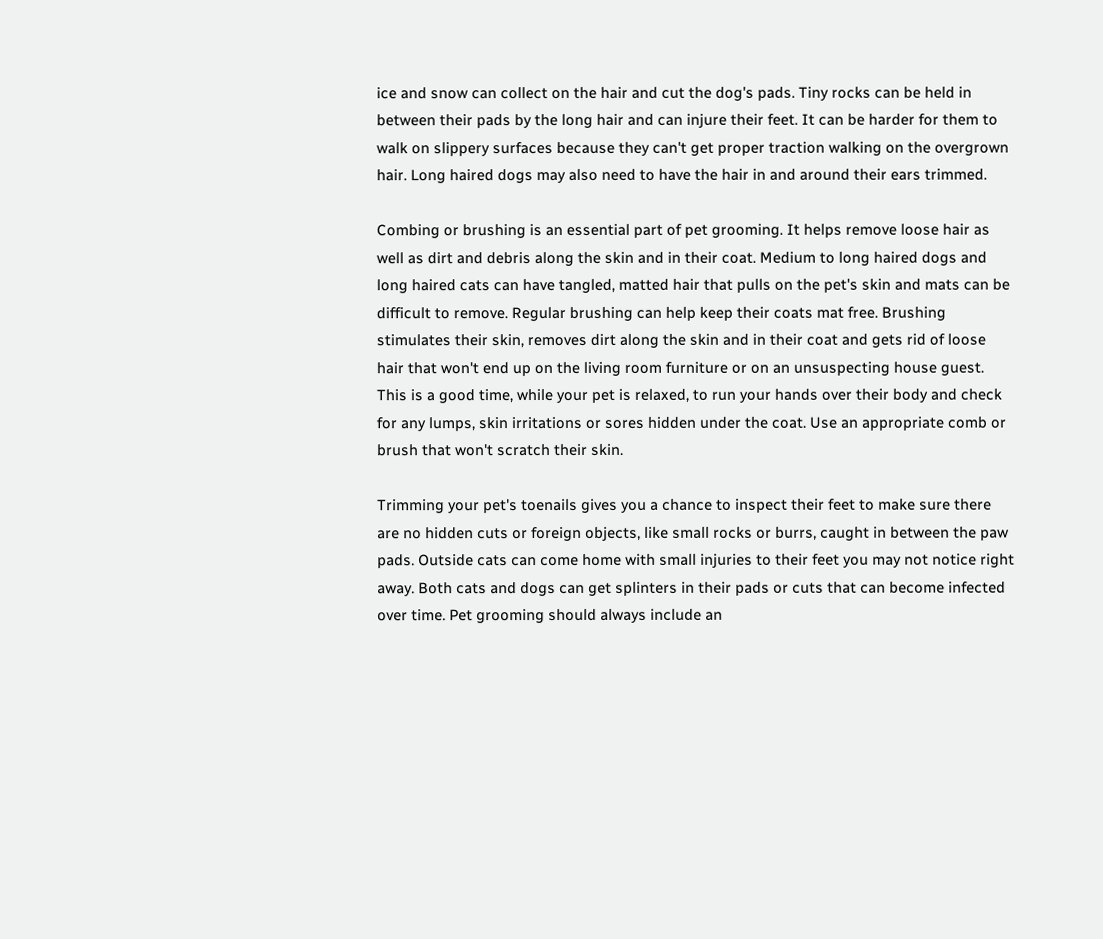ice and snow can collect on the hair and cut the dog's pads. Tiny rocks can be held in between their pads by the long hair and can injure their feet. It can be harder for them to walk on slippery surfaces because they can't get proper traction walking on the overgrown hair. Long haired dogs may also need to have the hair in and around their ears trimmed.

Combing or brushing is an essential part of pet grooming. It helps remove loose hair as well as dirt and debris along the skin and in their coat. Medium to long haired dogs and long haired cats can have tangled, matted hair that pulls on the pet's skin and mats can be difficult to remove. Regular brushing can help keep their coats mat free. Brushing stimulates their skin, removes dirt along the skin and in their coat and gets rid of loose hair that won't end up on the living room furniture or on an unsuspecting house guest. This is a good time, while your pet is relaxed, to run your hands over their body and check for any lumps, skin irritations or sores hidden under the coat. Use an appropriate comb or brush that won't scratch their skin.

Trimming your pet's toenails gives you a chance to inspect their feet to make sure there are no hidden cuts or foreign objects, like small rocks or burrs, caught in between the paw pads. Outside cats can come home with small injuries to their feet you may not notice right away. Both cats and dogs can get splinters in their pads or cuts that can become infected over time. Pet grooming should always include an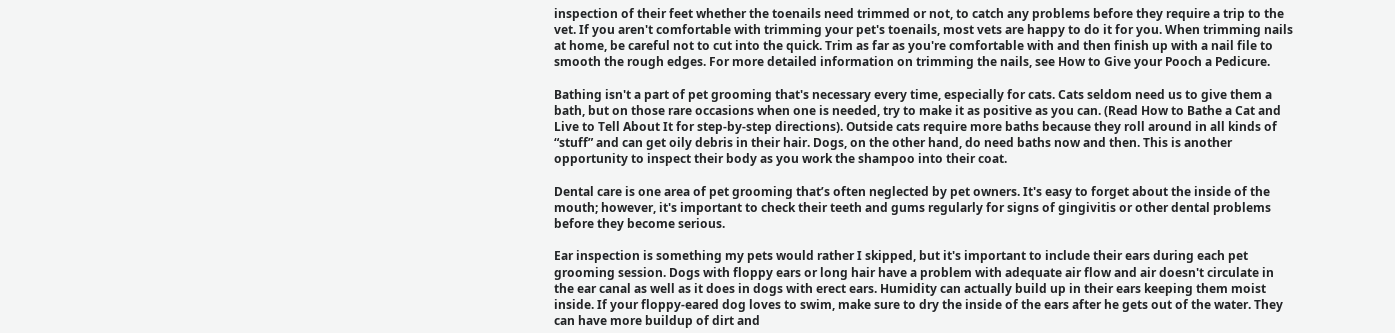inspection of their feet whether the toenails need trimmed or not, to catch any problems before they require a trip to the vet. If you aren't comfortable with trimming your pet's toenails, most vets are happy to do it for you. When trimming nails at home, be careful not to cut into the quick. Trim as far as you're comfortable with and then finish up with a nail file to smooth the rough edges. For more detailed information on trimming the nails, see How to Give your Pooch a Pedicure.

Bathing isn't a part of pet grooming that's necessary every time, especially for cats. Cats seldom need us to give them a bath, but on those rare occasions when one is needed, try to make it as positive as you can. (Read How to Bathe a Cat and Live to Tell About It for step-by-step directions). Outside cats require more baths because they roll around in all kinds of “stuff” and can get oily debris in their hair. Dogs, on the other hand, do need baths now and then. This is another opportunity to inspect their body as you work the shampoo into their coat.

Dental care is one area of pet grooming that’s often neglected by pet owners. It's easy to forget about the inside of the mouth; however, it's important to check their teeth and gums regularly for signs of gingivitis or other dental problems before they become serious.

Ear inspection is something my pets would rather I skipped, but it's important to include their ears during each pet grooming session. Dogs with floppy ears or long hair have a problem with adequate air flow and air doesn't circulate in the ear canal as well as it does in dogs with erect ears. Humidity can actually build up in their ears keeping them moist inside. If your floppy-eared dog loves to swim, make sure to dry the inside of the ears after he gets out of the water. They can have more buildup of dirt and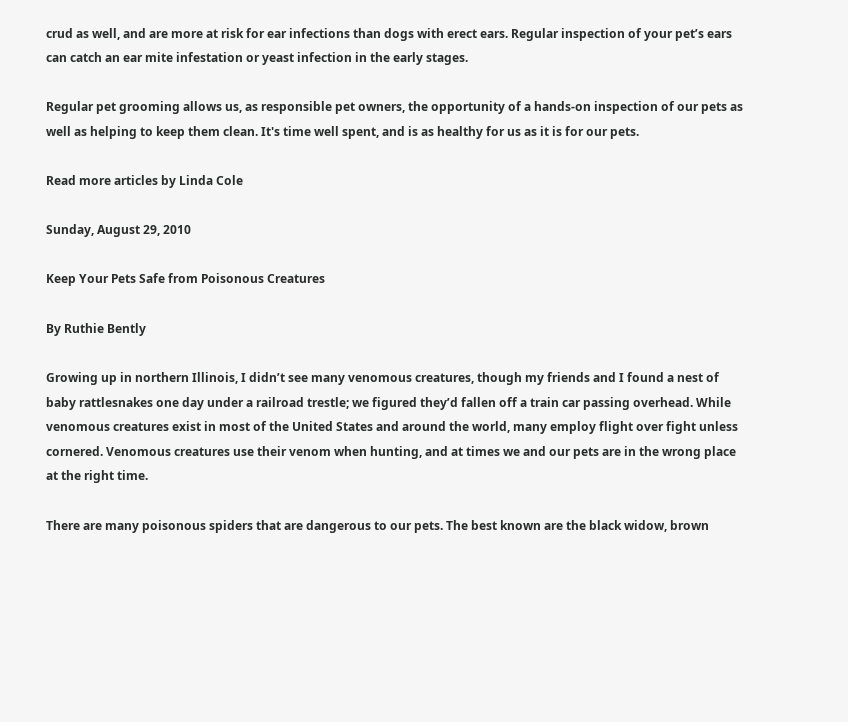crud as well, and are more at risk for ear infections than dogs with erect ears. Regular inspection of your pet’s ears can catch an ear mite infestation or yeast infection in the early stages.

Regular pet grooming allows us, as responsible pet owners, the opportunity of a hands-on inspection of our pets as well as helping to keep them clean. It's time well spent, and is as healthy for us as it is for our pets.

Read more articles by Linda Cole

Sunday, August 29, 2010

Keep Your Pets Safe from Poisonous Creatures

By Ruthie Bently

Growing up in northern Illinois, I didn’t see many venomous creatures, though my friends and I found a nest of baby rattlesnakes one day under a railroad trestle; we figured they’d fallen off a train car passing overhead. While venomous creatures exist in most of the United States and around the world, many employ flight over fight unless cornered. Venomous creatures use their venom when hunting, and at times we and our pets are in the wrong place at the right time.

There are many poisonous spiders that are dangerous to our pets. The best known are the black widow, brown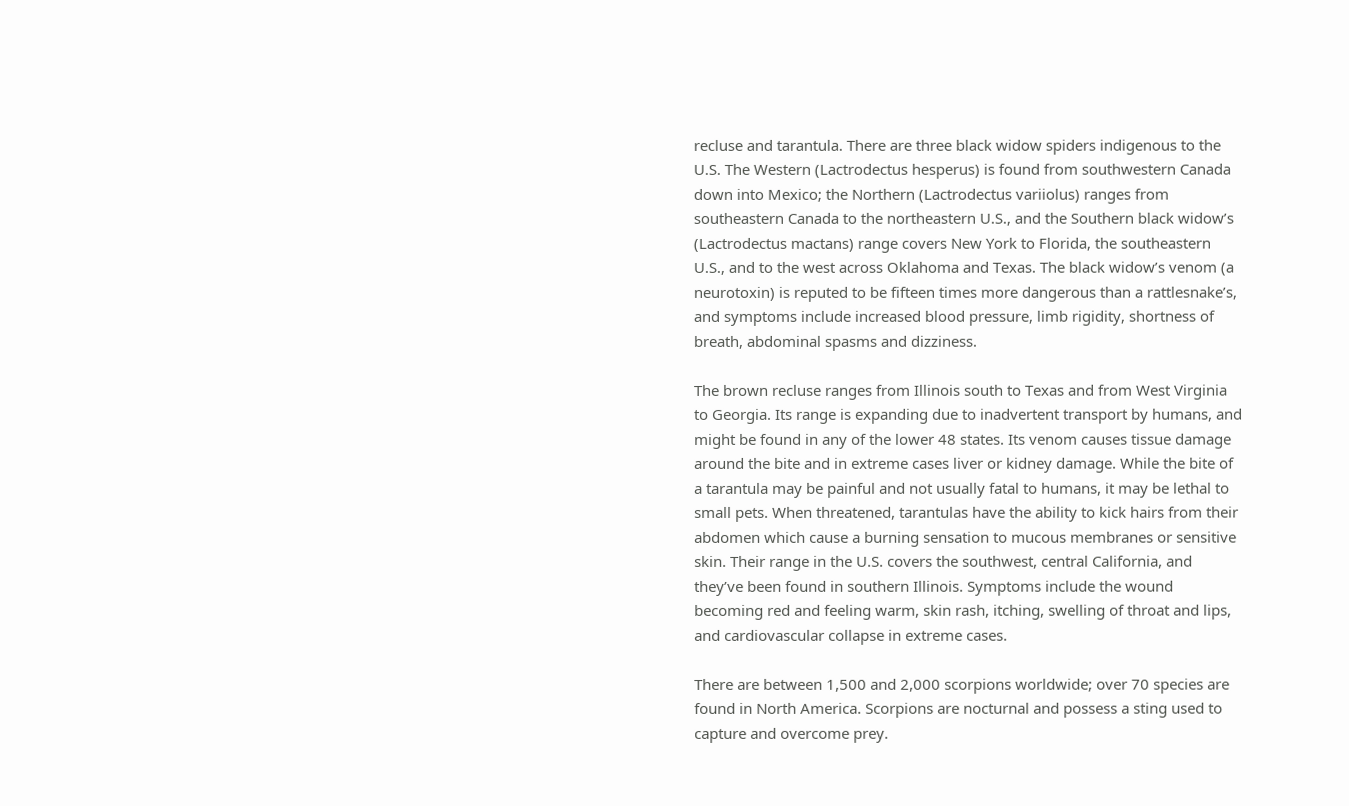recluse and tarantula. There are three black widow spiders indigenous to the U.S. The Western (Lactrodectus hesperus) is found from southwestern Canada down into Mexico; the Northern (Lactrodectus variiolus) ranges from southeastern Canada to the northeastern U.S., and the Southern black widow’s (Lactrodectus mactans) range covers New York to Florida, the southeastern U.S., and to the west across Oklahoma and Texas. The black widow’s venom (a neurotoxin) is reputed to be fifteen times more dangerous than a rattlesnake’s, and symptoms include increased blood pressure, limb rigidity, shortness of breath, abdominal spasms and dizziness.

The brown recluse ranges from Illinois south to Texas and from West Virginia to Georgia. Its range is expanding due to inadvertent transport by humans, and might be found in any of the lower 48 states. Its venom causes tissue damage around the bite and in extreme cases liver or kidney damage. While the bite of a tarantula may be painful and not usually fatal to humans, it may be lethal to small pets. When threatened, tarantulas have the ability to kick hairs from their abdomen which cause a burning sensation to mucous membranes or sensitive skin. Their range in the U.S. covers the southwest, central California, and they’ve been found in southern Illinois. Symptoms include the wound becoming red and feeling warm, skin rash, itching, swelling of throat and lips, and cardiovascular collapse in extreme cases.

There are between 1,500 and 2,000 scorpions worldwide; over 70 species are found in North America. Scorpions are nocturnal and possess a sting used to capture and overcome prey.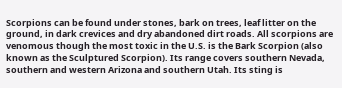Scorpions can be found under stones, bark on trees, leaf litter on the ground, in dark crevices and dry abandoned dirt roads. All scorpions are venomous though the most toxic in the U.S. is the Bark Scorpion (also known as the Sculptured Scorpion). Its range covers southern Nevada, southern and western Arizona and southern Utah. Its sting is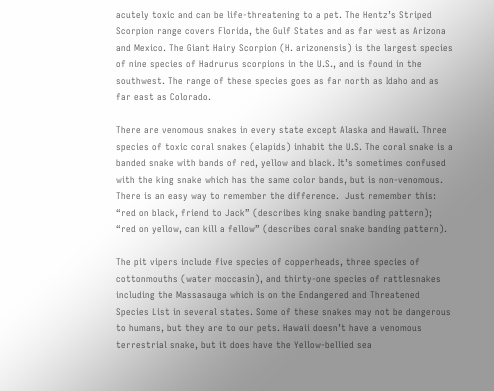acutely toxic and can be life-threatening to a pet. The Hentz’s Striped Scorpion range covers Florida, the Gulf States and as far west as Arizona and Mexico. The Giant Hairy Scorpion (H. arizonensis) is the largest species of nine species of Hadrurus scorpions in the U.S., and is found in the southwest. The range of these species goes as far north as Idaho and as far east as Colorado.

There are venomous snakes in every state except Alaska and Hawaii. Three species of toxic coral snakes (elapids) inhabit the U.S. The coral snake is a banded snake with bands of red, yellow and black. It’s sometimes confused with the king snake which has the same color bands, but is non-venomous. There is an easy way to remember the difference.  Just remember this: “red on black, friend to Jack” (describes king snake banding pattern); “red on yellow, can kill a fellow” (describes coral snake banding pattern).

The pit vipers include five species of copperheads, three species of cottonmouths (water moccasin), and thirty-one species of rattlesnakes including the Massasauga which is on the Endangered and Threatened Species List in several states. Some of these snakes may not be dangerous to humans, but they are to our pets. Hawaii doesn’t have a venomous terrestrial snake, but it does have the Yellow-bellied sea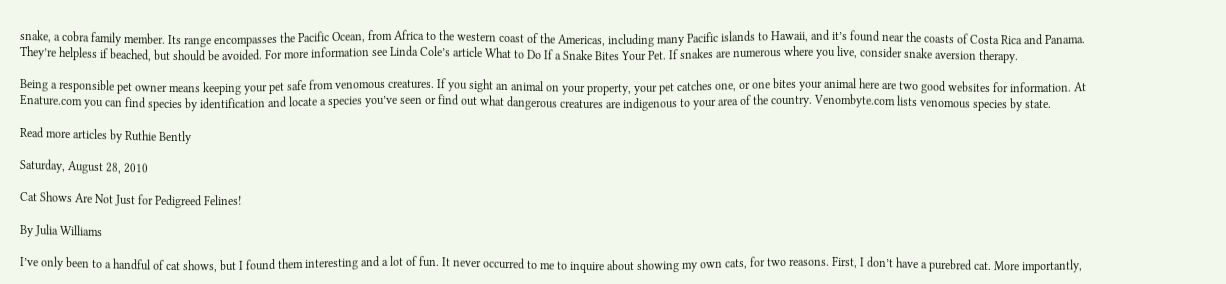snake, a cobra family member. Its range encompasses the Pacific Ocean, from Africa to the western coast of the Americas, including many Pacific islands to Hawaii, and it’s found near the coasts of Costa Rica and Panama. They’re helpless if beached, but should be avoided. For more information see Linda Cole’s article What to Do If a Snake Bites Your Pet. If snakes are numerous where you live, consider snake aversion therapy.

Being a responsible pet owner means keeping your pet safe from venomous creatures. If you sight an animal on your property, your pet catches one, or one bites your animal here are two good websites for information. At Enature.com you can find species by identification and locate a species you’ve seen or find out what dangerous creatures are indigenous to your area of the country. Venombyte.com lists venomous species by state.

Read more articles by Ruthie Bently

Saturday, August 28, 2010

Cat Shows Are Not Just for Pedigreed Felines!

By Julia Williams

I’ve only been to a handful of cat shows, but I found them interesting and a lot of fun. It never occurred to me to inquire about showing my own cats, for two reasons. First, I don’t have a purebred cat. More importantly,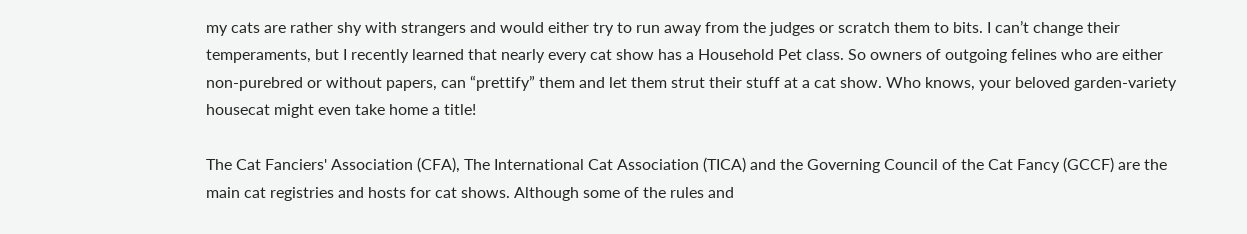my cats are rather shy with strangers and would either try to run away from the judges or scratch them to bits. I can’t change their temperaments, but I recently learned that nearly every cat show has a Household Pet class. So owners of outgoing felines who are either non-purebred or without papers, can “prettify” them and let them strut their stuff at a cat show. Who knows, your beloved garden-variety housecat might even take home a title!

The Cat Fanciers' Association (CFA), The International Cat Association (TICA) and the Governing Council of the Cat Fancy (GCCF) are the main cat registries and hosts for cat shows. Although some of the rules and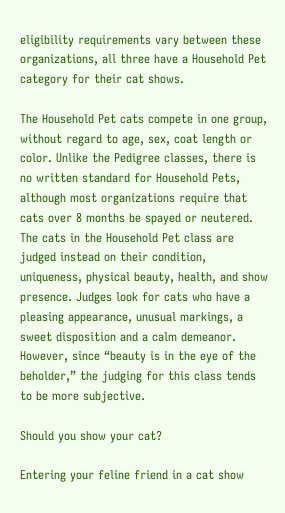eligibility requirements vary between these organizations, all three have a Household Pet category for their cat shows.

The Household Pet cats compete in one group, without regard to age, sex, coat length or color. Unlike the Pedigree classes, there is no written standard for Household Pets, although most organizations require that cats over 8 months be spayed or neutered. The cats in the Household Pet class are judged instead on their condition, uniqueness, physical beauty, health, and show presence. Judges look for cats who have a pleasing appearance, unusual markings, a sweet disposition and a calm demeanor. However, since “beauty is in the eye of the beholder,” the judging for this class tends to be more subjective.

Should you show your cat?

Entering your feline friend in a cat show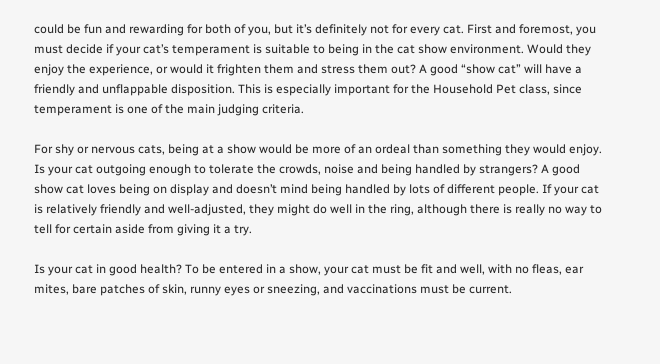could be fun and rewarding for both of you, but it’s definitely not for every cat. First and foremost, you must decide if your cat’s temperament is suitable to being in the cat show environment. Would they enjoy the experience, or would it frighten them and stress them out? A good “show cat” will have a friendly and unflappable disposition. This is especially important for the Household Pet class, since temperament is one of the main judging criteria.

For shy or nervous cats, being at a show would be more of an ordeal than something they would enjoy. Is your cat outgoing enough to tolerate the crowds, noise and being handled by strangers? A good show cat loves being on display and doesn’t mind being handled by lots of different people. If your cat is relatively friendly and well-adjusted, they might do well in the ring, although there is really no way to tell for certain aside from giving it a try.

Is your cat in good health? To be entered in a show, your cat must be fit and well, with no fleas, ear mites, bare patches of skin, runny eyes or sneezing, and vaccinations must be current.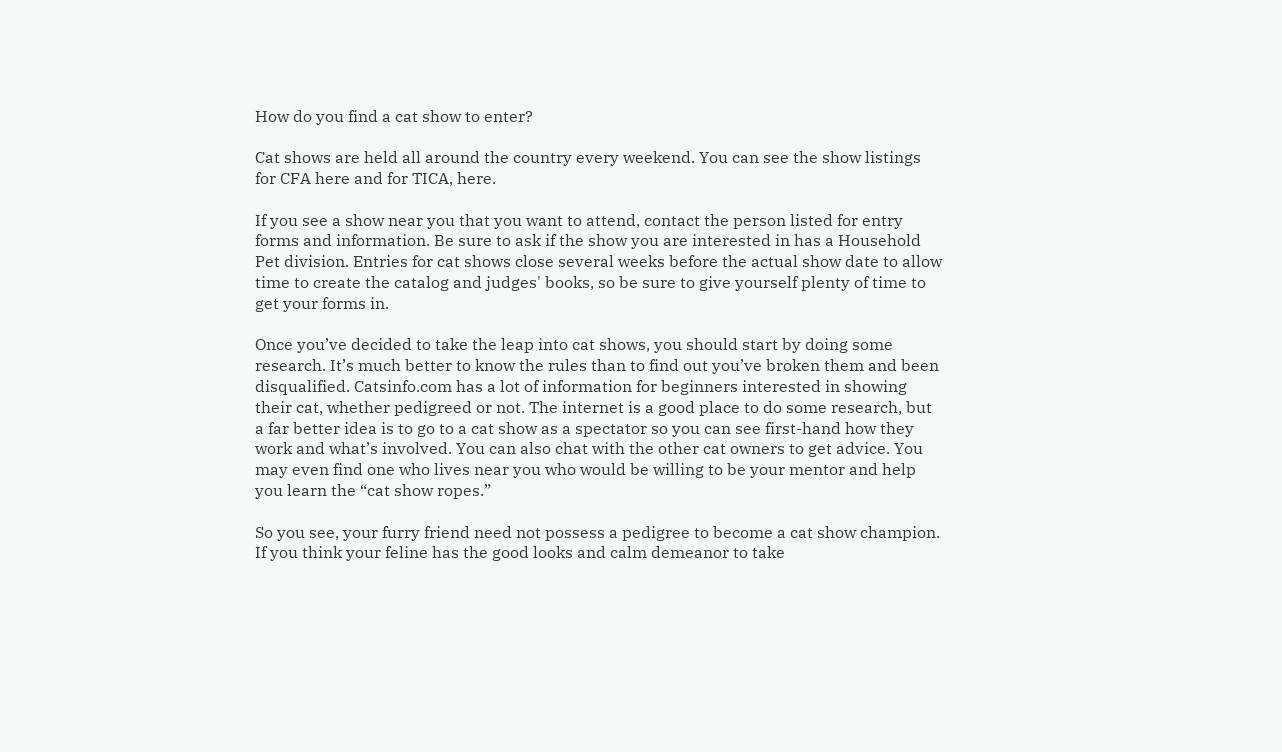How do you find a cat show to enter?

Cat shows are held all around the country every weekend. You can see the show listings for CFA here and for TICA, here.

If you see a show near you that you want to attend, contact the person listed for entry forms and information. Be sure to ask if the show you are interested in has a Household Pet division. Entries for cat shows close several weeks before the actual show date to allow time to create the catalog and judges' books, so be sure to give yourself plenty of time to get your forms in.

Once you’ve decided to take the leap into cat shows, you should start by doing some research. It’s much better to know the rules than to find out you’ve broken them and been disqualified. Catsinfo.com has a lot of information for beginners interested in showing their cat, whether pedigreed or not. The internet is a good place to do some research, but a far better idea is to go to a cat show as a spectator so you can see first-hand how they work and what’s involved. You can also chat with the other cat owners to get advice. You may even find one who lives near you who would be willing to be your mentor and help you learn the “cat show ropes.”

So you see, your furry friend need not possess a pedigree to become a cat show champion. If you think your feline has the good looks and calm demeanor to take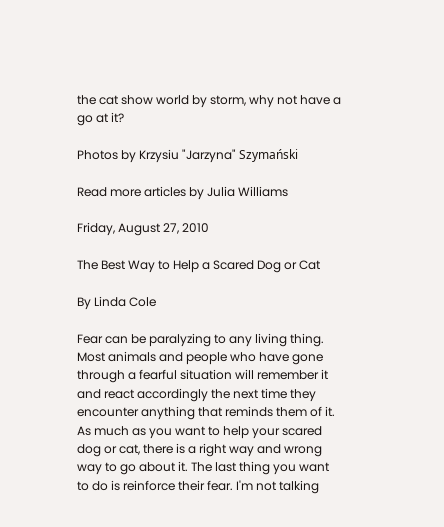the cat show world by storm, why not have a go at it?

Photos by Krzysiu "Jarzyna" Szymański

Read more articles by Julia Williams

Friday, August 27, 2010

The Best Way to Help a Scared Dog or Cat

By Linda Cole

Fear can be paralyzing to any living thing. Most animals and people who have gone through a fearful situation will remember it and react accordingly the next time they encounter anything that reminds them of it. As much as you want to help your scared dog or cat, there is a right way and wrong way to go about it. The last thing you want to do is reinforce their fear. I'm not talking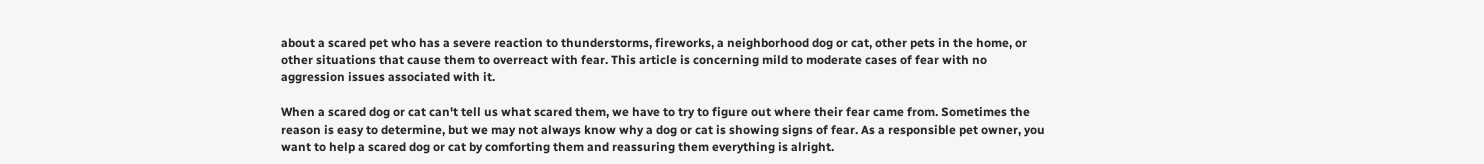about a scared pet who has a severe reaction to thunderstorms, fireworks, a neighborhood dog or cat, other pets in the home, or other situations that cause them to overreact with fear. This article is concerning mild to moderate cases of fear with no aggression issues associated with it.

When a scared dog or cat can't tell us what scared them, we have to try to figure out where their fear came from. Sometimes the reason is easy to determine, but we may not always know why a dog or cat is showing signs of fear. As a responsible pet owner, you want to help a scared dog or cat by comforting them and reassuring them everything is alright.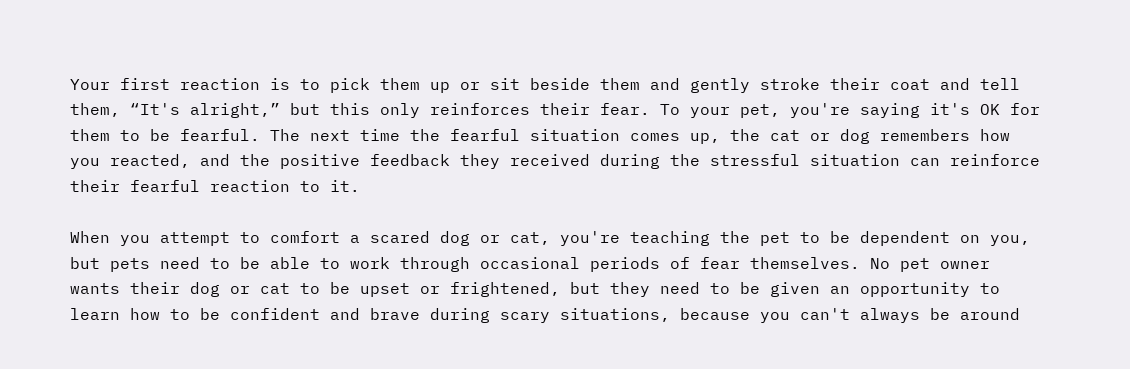Your first reaction is to pick them up or sit beside them and gently stroke their coat and tell them, “It's alright,” but this only reinforces their fear. To your pet, you're saying it's OK for them to be fearful. The next time the fearful situation comes up, the cat or dog remembers how you reacted, and the positive feedback they received during the stressful situation can reinforce their fearful reaction to it.

When you attempt to comfort a scared dog or cat, you're teaching the pet to be dependent on you, but pets need to be able to work through occasional periods of fear themselves. No pet owner wants their dog or cat to be upset or frightened, but they need to be given an opportunity to learn how to be confident and brave during scary situations, because you can't always be around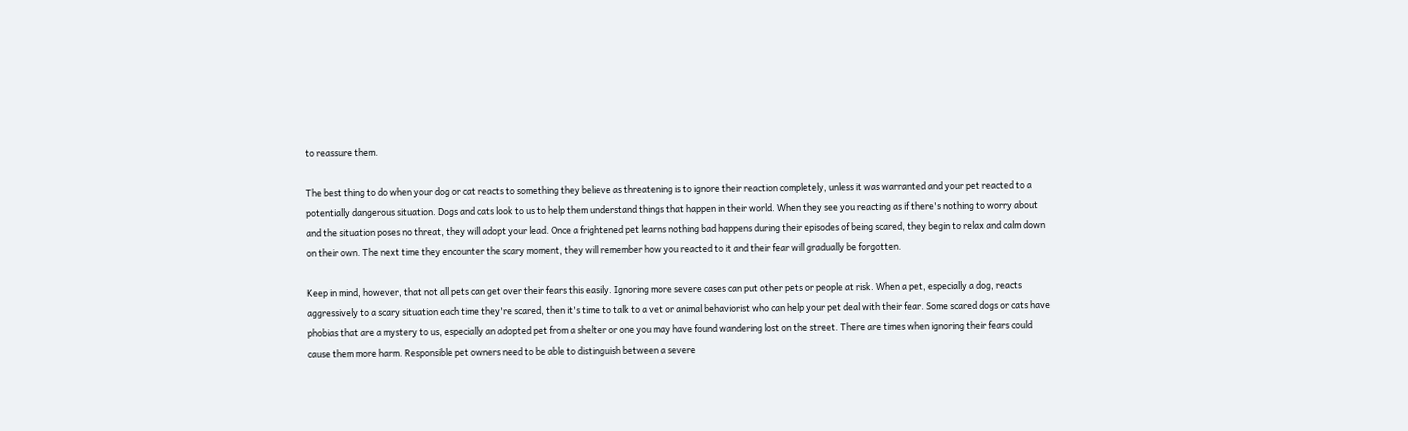to reassure them.

The best thing to do when your dog or cat reacts to something they believe as threatening is to ignore their reaction completely, unless it was warranted and your pet reacted to a potentially dangerous situation. Dogs and cats look to us to help them understand things that happen in their world. When they see you reacting as if there's nothing to worry about and the situation poses no threat, they will adopt your lead. Once a frightened pet learns nothing bad happens during their episodes of being scared, they begin to relax and calm down on their own. The next time they encounter the scary moment, they will remember how you reacted to it and their fear will gradually be forgotten.

Keep in mind, however, that not all pets can get over their fears this easily. Ignoring more severe cases can put other pets or people at risk. When a pet, especially a dog, reacts aggressively to a scary situation each time they're scared, then it's time to talk to a vet or animal behaviorist who can help your pet deal with their fear. Some scared dogs or cats have phobias that are a mystery to us, especially an adopted pet from a shelter or one you may have found wandering lost on the street. There are times when ignoring their fears could cause them more harm. Responsible pet owners need to be able to distinguish between a severe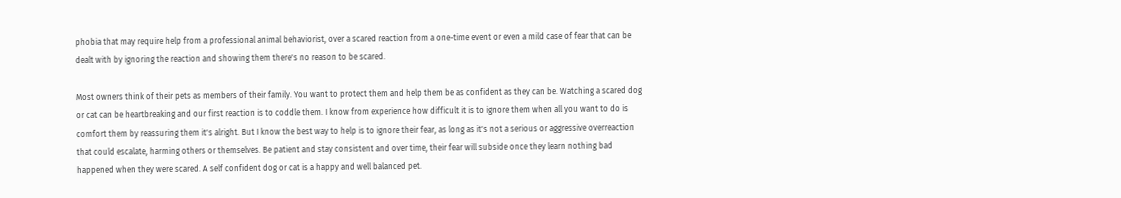phobia that may require help from a professional animal behaviorist, over a scared reaction from a one-time event or even a mild case of fear that can be dealt with by ignoring the reaction and showing them there's no reason to be scared.

Most owners think of their pets as members of their family. You want to protect them and help them be as confident as they can be. Watching a scared dog or cat can be heartbreaking and our first reaction is to coddle them. I know from experience how difficult it is to ignore them when all you want to do is comfort them by reassuring them it's alright. But I know the best way to help is to ignore their fear, as long as it's not a serious or aggressive overreaction that could escalate, harming others or themselves. Be patient and stay consistent and over time, their fear will subside once they learn nothing bad happened when they were scared. A self confident dog or cat is a happy and well balanced pet.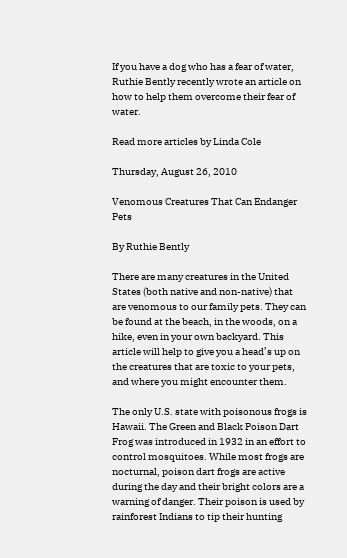If you have a dog who has a fear of water, Ruthie Bently recently wrote an article on how to help them overcome their fear of water.

Read more articles by Linda Cole

Thursday, August 26, 2010

Venomous Creatures That Can Endanger Pets

By Ruthie Bently

There are many creatures in the United States (both native and non-native) that are venomous to our family pets. They can be found at the beach, in the woods, on a hike, even in your own backyard. This article will help to give you a head’s up on the creatures that are toxic to your pets, and where you might encounter them.

The only U.S. state with poisonous frogs is Hawaii. The Green and Black Poison Dart Frog was introduced in 1932 in an effort to control mosquitoes. While most frogs are nocturnal, poison dart frogs are active during the day and their bright colors are a warning of danger. Their poison is used by rainforest Indians to tip their hunting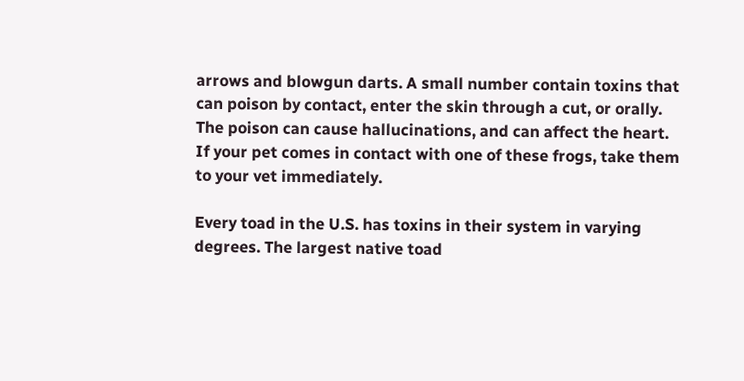arrows and blowgun darts. A small number contain toxins that can poison by contact, enter the skin through a cut, or orally. The poison can cause hallucinations, and can affect the heart. If your pet comes in contact with one of these frogs, take them to your vet immediately.

Every toad in the U.S. has toxins in their system in varying degrees. The largest native toad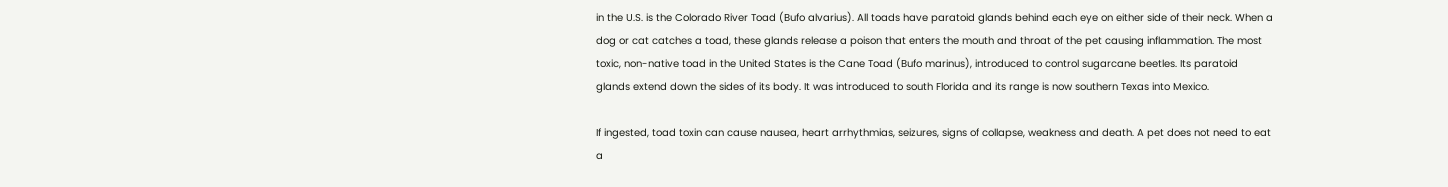in the U.S. is the Colorado River Toad (Bufo alvarius). All toads have paratoid glands behind each eye on either side of their neck. When a dog or cat catches a toad, these glands release a poison that enters the mouth and throat of the pet causing inflammation. The most toxic, non-native toad in the United States is the Cane Toad (Bufo marinus), introduced to control sugarcane beetles. Its paratoid glands extend down the sides of its body. It was introduced to south Florida and its range is now southern Texas into Mexico.

If ingested, toad toxin can cause nausea, heart arrhythmias, seizures, signs of collapse, weakness and death. A pet does not need to eat a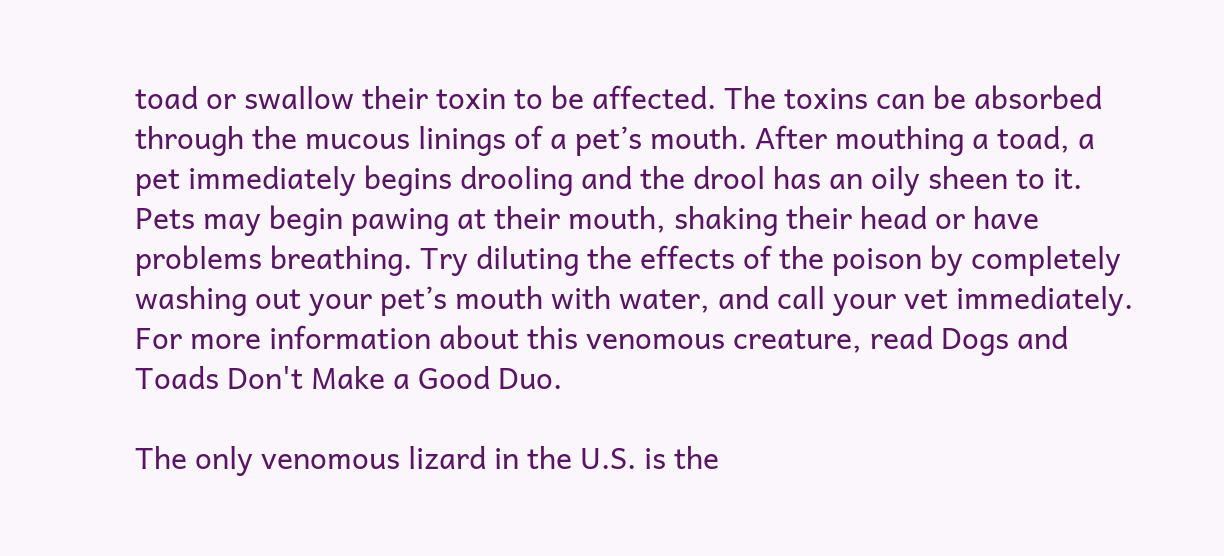toad or swallow their toxin to be affected. The toxins can be absorbed through the mucous linings of a pet’s mouth. After mouthing a toad, a pet immediately begins drooling and the drool has an oily sheen to it. Pets may begin pawing at their mouth, shaking their head or have problems breathing. Try diluting the effects of the poison by completely washing out your pet’s mouth with water, and call your vet immediately. For more information about this venomous creature, read Dogs and Toads Don't Make a Good Duo.

The only venomous lizard in the U.S. is the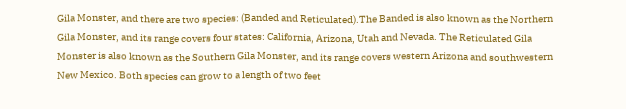Gila Monster, and there are two species: (Banded and Reticulated).The Banded is also known as the Northern Gila Monster, and its range covers four states: California, Arizona, Utah and Nevada. The Reticulated Gila Monster is also known as the Southern Gila Monster, and its range covers western Arizona and southwestern New Mexico. Both species can grow to a length of two feet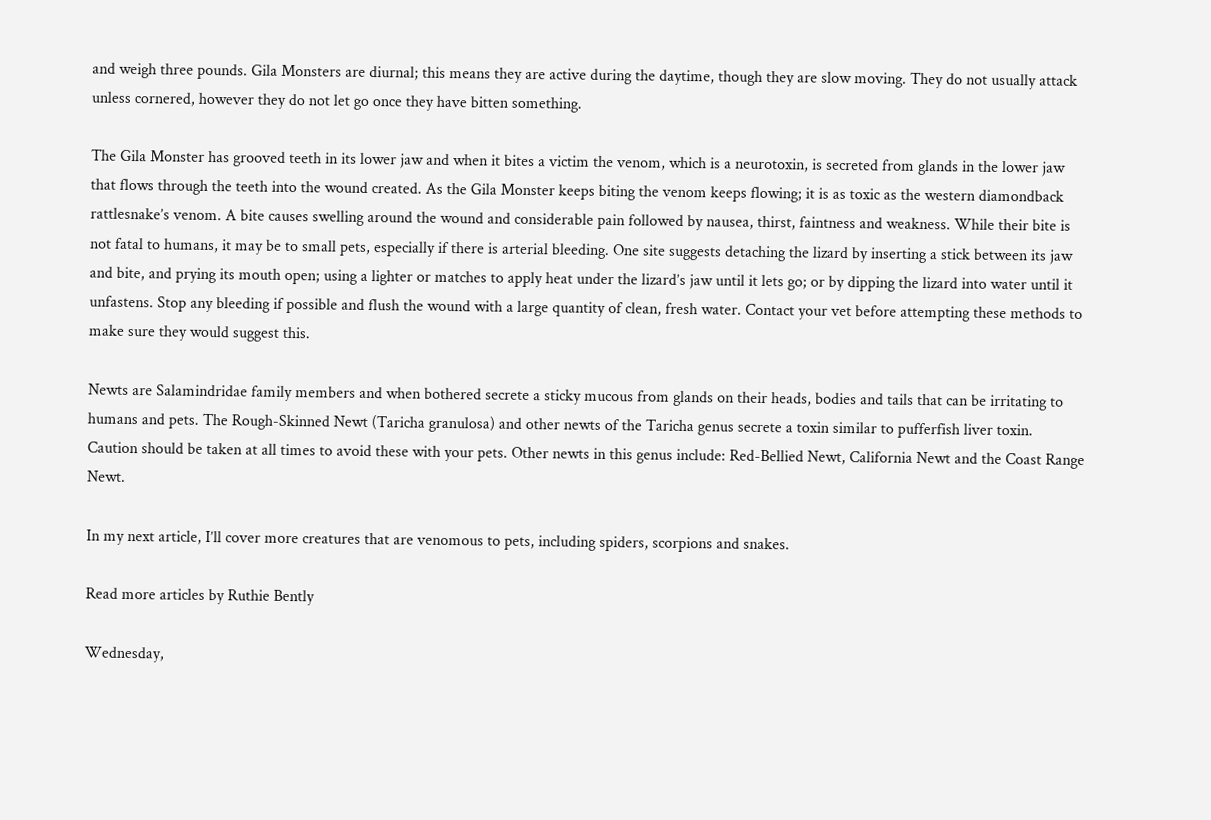and weigh three pounds. Gila Monsters are diurnal; this means they are active during the daytime, though they are slow moving. They do not usually attack unless cornered, however they do not let go once they have bitten something.

The Gila Monster has grooved teeth in its lower jaw and when it bites a victim the venom, which is a neurotoxin, is secreted from glands in the lower jaw that flows through the teeth into the wound created. As the Gila Monster keeps biting the venom keeps flowing; it is as toxic as the western diamondback rattlesnake’s venom. A bite causes swelling around the wound and considerable pain followed by nausea, thirst, faintness and weakness. While their bite is not fatal to humans, it may be to small pets, especially if there is arterial bleeding. One site suggests detaching the lizard by inserting a stick between its jaw and bite, and prying its mouth open; using a lighter or matches to apply heat under the lizard’s jaw until it lets go; or by dipping the lizard into water until it unfastens. Stop any bleeding if possible and flush the wound with a large quantity of clean, fresh water. Contact your vet before attempting these methods to make sure they would suggest this.

Newts are Salamindridae family members and when bothered secrete a sticky mucous from glands on their heads, bodies and tails that can be irritating to humans and pets. The Rough-Skinned Newt (Taricha granulosa) and other newts of the Taricha genus secrete a toxin similar to pufferfish liver toxin. Caution should be taken at all times to avoid these with your pets. Other newts in this genus include: Red-Bellied Newt, California Newt and the Coast Range Newt.

In my next article, I’ll cover more creatures that are venomous to pets, including spiders, scorpions and snakes.

Read more articles by Ruthie Bently

Wednesday,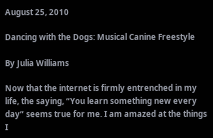August 25, 2010

Dancing with the Dogs: Musical Canine Freestyle

By Julia Williams

Now that the internet is firmly entrenched in my life, the saying, “You learn something new every day” seems true for me. I am amazed at the things I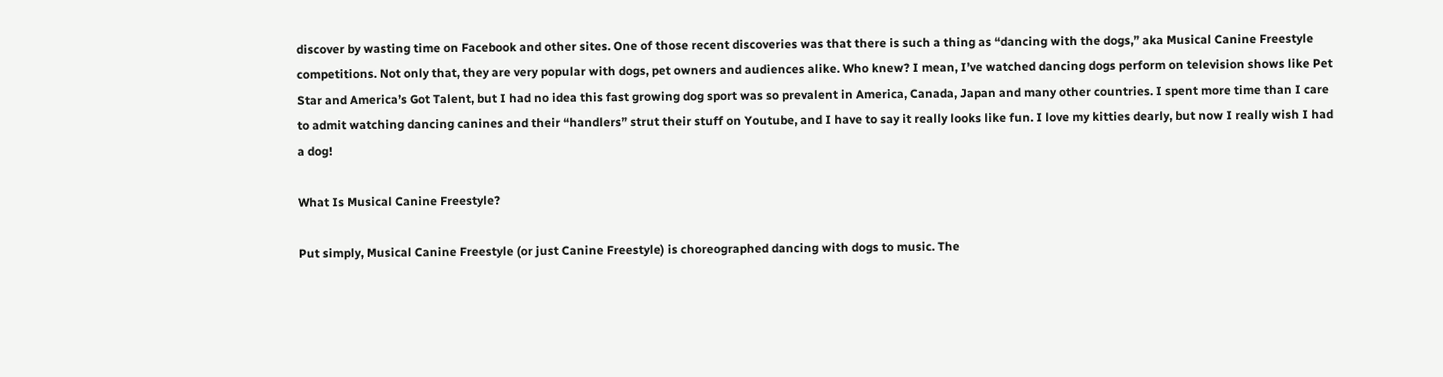discover by wasting time on Facebook and other sites. One of those recent discoveries was that there is such a thing as “dancing with the dogs,” aka Musical Canine Freestyle competitions. Not only that, they are very popular with dogs, pet owners and audiences alike. Who knew? I mean, I’ve watched dancing dogs perform on television shows like Pet Star and America’s Got Talent, but I had no idea this fast growing dog sport was so prevalent in America, Canada, Japan and many other countries. I spent more time than I care to admit watching dancing canines and their “handlers” strut their stuff on Youtube, and I have to say it really looks like fun. I love my kitties dearly, but now I really wish I had a dog!

What Is Musical Canine Freestyle?

Put simply, Musical Canine Freestyle (or just Canine Freestyle) is choreographed dancing with dogs to music. The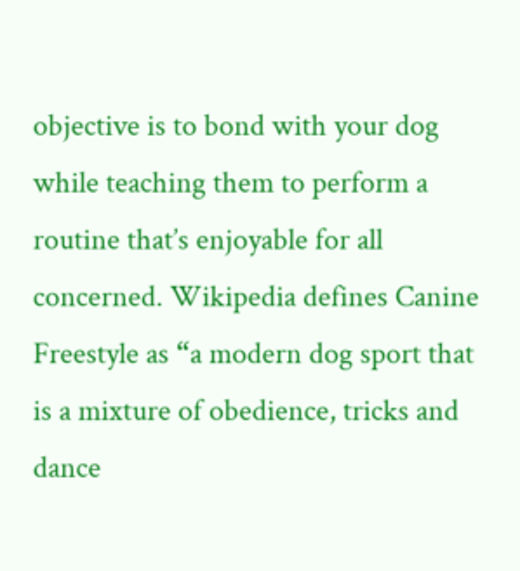objective is to bond with your dog while teaching them to perform a routine that’s enjoyable for all concerned. Wikipedia defines Canine Freestyle as “a modern dog sport that is a mixture of obedience, tricks and dance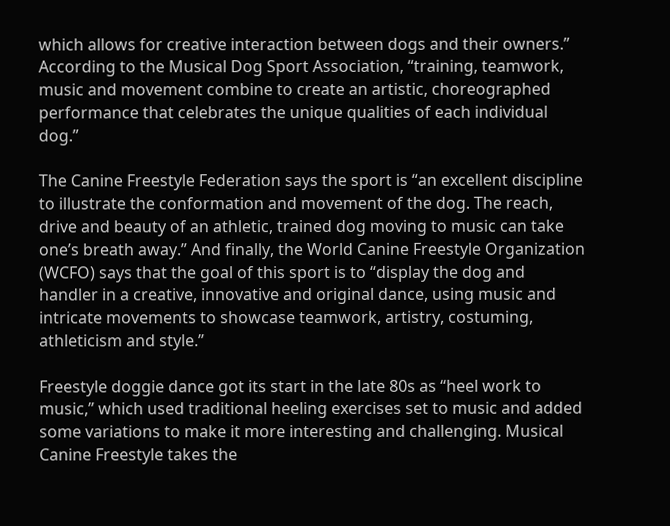which allows for creative interaction between dogs and their owners.” According to the Musical Dog Sport Association, “training, teamwork, music and movement combine to create an artistic, choreographed performance that celebrates the unique qualities of each individual dog.”

The Canine Freestyle Federation says the sport is “an excellent discipline to illustrate the conformation and movement of the dog. The reach, drive and beauty of an athletic, trained dog moving to music can take one’s breath away.” And finally, the World Canine Freestyle Organization (WCFO) says that the goal of this sport is to “display the dog and handler in a creative, innovative and original dance, using music and intricate movements to showcase teamwork, artistry, costuming, athleticism and style.”

Freestyle doggie dance got its start in the late 80s as “heel work to music,” which used traditional heeling exercises set to music and added some variations to make it more interesting and challenging. Musical Canine Freestyle takes the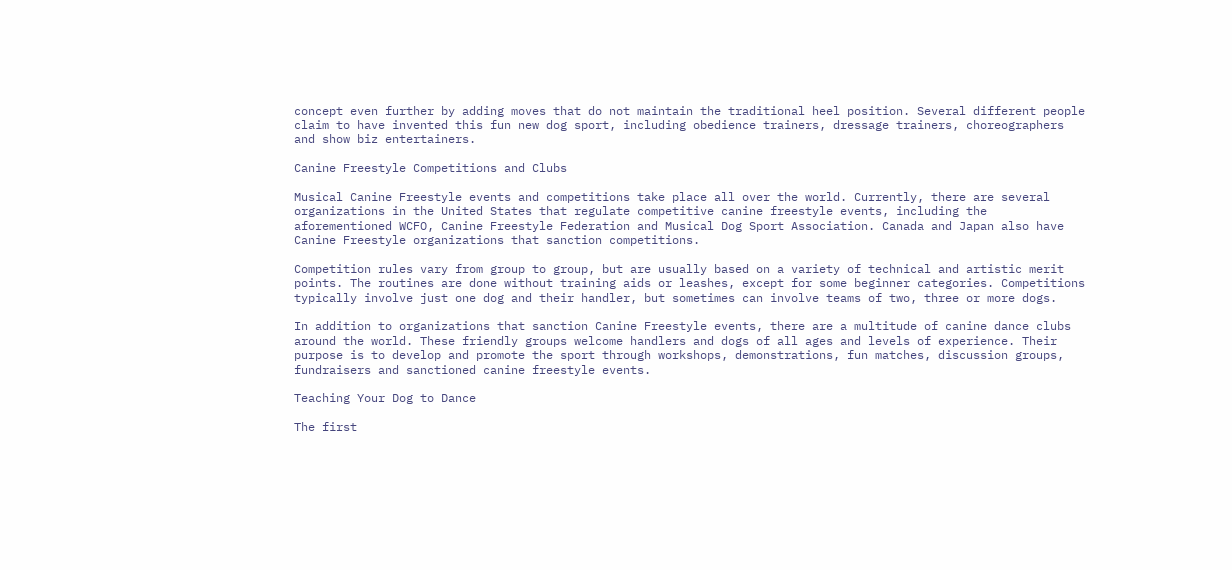concept even further by adding moves that do not maintain the traditional heel position. Several different people claim to have invented this fun new dog sport, including obedience trainers, dressage trainers, choreographers and show biz entertainers.

Canine Freestyle Competitions and Clubs

Musical Canine Freestyle events and competitions take place all over the world. Currently, there are several organizations in the United States that regulate competitive canine freestyle events, including the aforementioned WCFO, Canine Freestyle Federation and Musical Dog Sport Association. Canada and Japan also have Canine Freestyle organizations that sanction competitions.

Competition rules vary from group to group, but are usually based on a variety of technical and artistic merit points. The routines are done without training aids or leashes, except for some beginner categories. Competitions typically involve just one dog and their handler, but sometimes can involve teams of two, three or more dogs.

In addition to organizations that sanction Canine Freestyle events, there are a multitude of canine dance clubs around the world. These friendly groups welcome handlers and dogs of all ages and levels of experience. Their purpose is to develop and promote the sport through workshops, demonstrations, fun matches, discussion groups, fundraisers and sanctioned canine freestyle events.

Teaching Your Dog to Dance

The first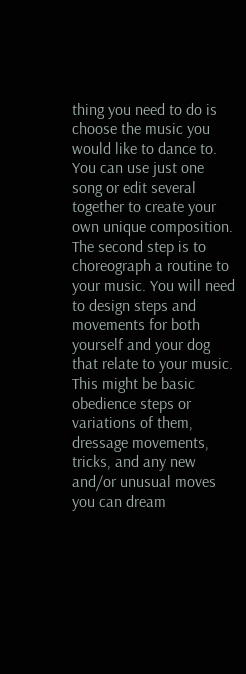thing you need to do is choose the music you would like to dance to. You can use just one song or edit several together to create your own unique composition. The second step is to choreograph a routine to your music. You will need to design steps and movements for both yourself and your dog that relate to your music. This might be basic obedience steps or variations of them, dressage movements, tricks, and any new and/or unusual moves you can dream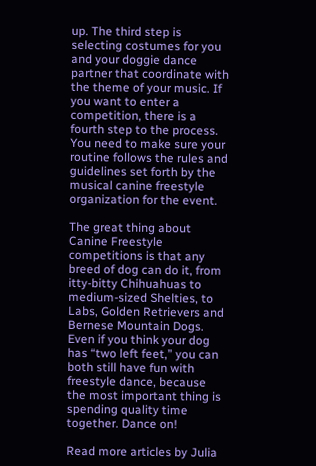up. The third step is selecting costumes for you and your doggie dance partner that coordinate with the theme of your music. If you want to enter a competition, there is a fourth step to the process. You need to make sure your routine follows the rules and guidelines set forth by the musical canine freestyle organization for the event.

The great thing about Canine Freestyle competitions is that any breed of dog can do it, from itty-bitty Chihuahuas to medium-sized Shelties, to Labs, Golden Retrievers and Bernese Mountain Dogs. Even if you think your dog has “two left feet,” you can both still have fun with freestyle dance, because the most important thing is spending quality time together. Dance on!

Read more articles by Julia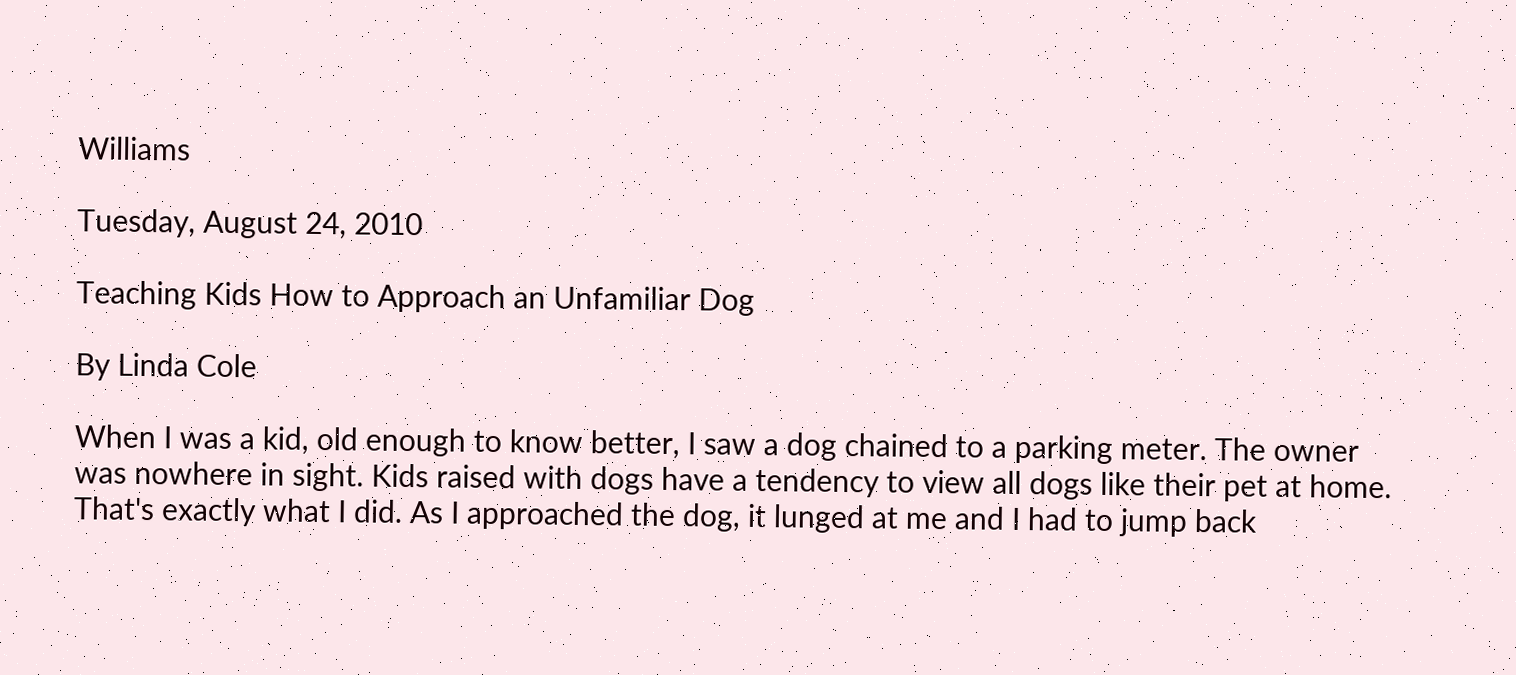Williams

Tuesday, August 24, 2010

Teaching Kids How to Approach an Unfamiliar Dog

By Linda Cole

When I was a kid, old enough to know better, I saw a dog chained to a parking meter. The owner was nowhere in sight. Kids raised with dogs have a tendency to view all dogs like their pet at home. That's exactly what I did. As I approached the dog, it lunged at me and I had to jump back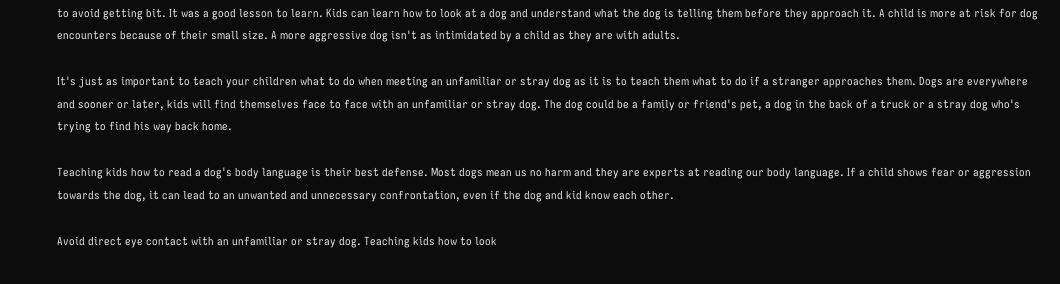to avoid getting bit. It was a good lesson to learn. Kids can learn how to look at a dog and understand what the dog is telling them before they approach it. A child is more at risk for dog encounters because of their small size. A more aggressive dog isn't as intimidated by a child as they are with adults.

It's just as important to teach your children what to do when meeting an unfamiliar or stray dog as it is to teach them what to do if a stranger approaches them. Dogs are everywhere and sooner or later, kids will find themselves face to face with an unfamiliar or stray dog. The dog could be a family or friend's pet, a dog in the back of a truck or a stray dog who's trying to find his way back home.

Teaching kids how to read a dog's body language is their best defense. Most dogs mean us no harm and they are experts at reading our body language. If a child shows fear or aggression towards the dog, it can lead to an unwanted and unnecessary confrontation, even if the dog and kid know each other.

Avoid direct eye contact with an unfamiliar or stray dog. Teaching kids how to look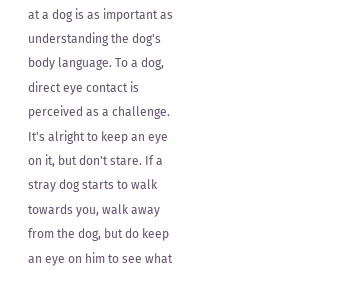at a dog is as important as understanding the dog's body language. To a dog, direct eye contact is perceived as a challenge. It's alright to keep an eye on it, but don't stare. If a stray dog starts to walk towards you, walk away from the dog, but do keep an eye on him to see what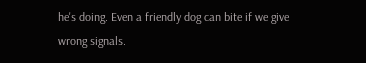he's doing. Even a friendly dog can bite if we give wrong signals.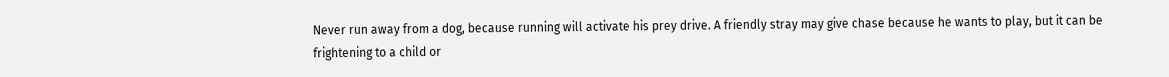Never run away from a dog, because running will activate his prey drive. A friendly stray may give chase because he wants to play, but it can be frightening to a child or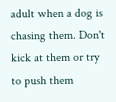adult when a dog is chasing them. Don't kick at them or try to push them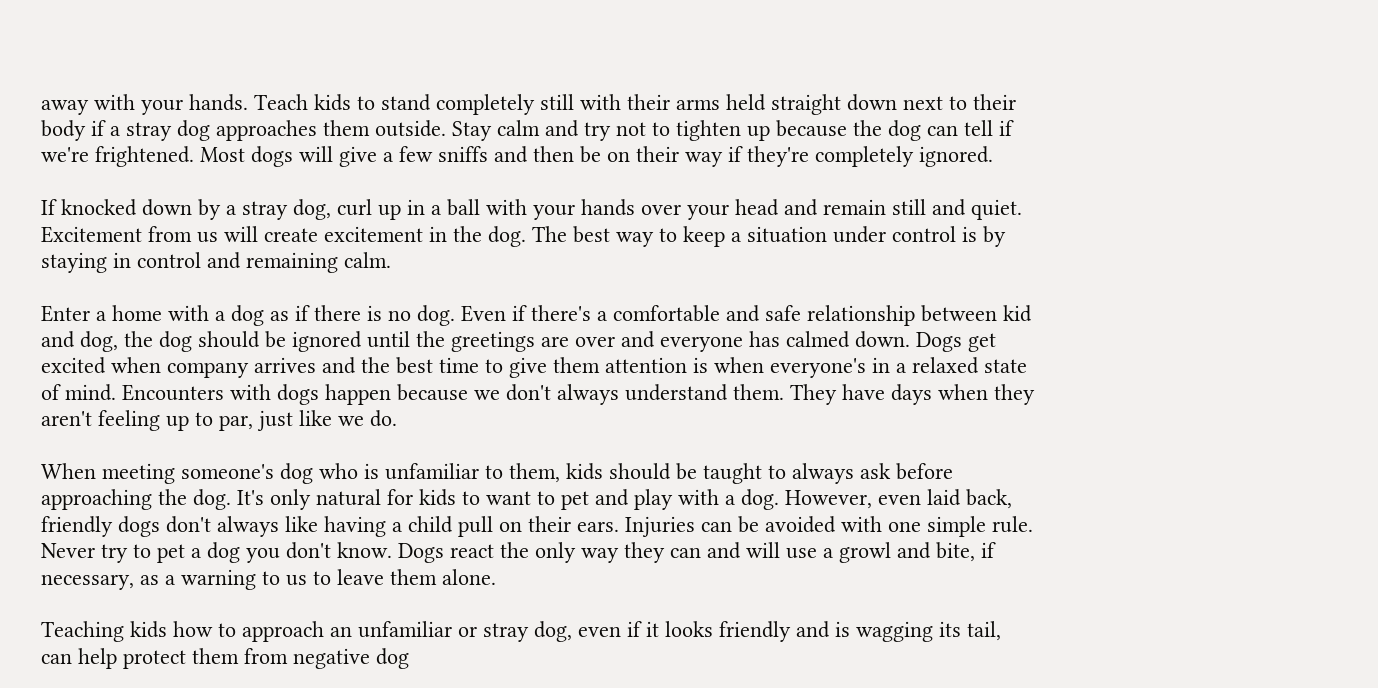away with your hands. Teach kids to stand completely still with their arms held straight down next to their body if a stray dog approaches them outside. Stay calm and try not to tighten up because the dog can tell if we're frightened. Most dogs will give a few sniffs and then be on their way if they're completely ignored.

If knocked down by a stray dog, curl up in a ball with your hands over your head and remain still and quiet. Excitement from us will create excitement in the dog. The best way to keep a situation under control is by staying in control and remaining calm.

Enter a home with a dog as if there is no dog. Even if there's a comfortable and safe relationship between kid and dog, the dog should be ignored until the greetings are over and everyone has calmed down. Dogs get excited when company arrives and the best time to give them attention is when everyone's in a relaxed state of mind. Encounters with dogs happen because we don't always understand them. They have days when they aren't feeling up to par, just like we do.

When meeting someone's dog who is unfamiliar to them, kids should be taught to always ask before approaching the dog. It's only natural for kids to want to pet and play with a dog. However, even laid back, friendly dogs don't always like having a child pull on their ears. Injuries can be avoided with one simple rule. Never try to pet a dog you don't know. Dogs react the only way they can and will use a growl and bite, if necessary, as a warning to us to leave them alone.

Teaching kids how to approach an unfamiliar or stray dog, even if it looks friendly and is wagging its tail, can help protect them from negative dog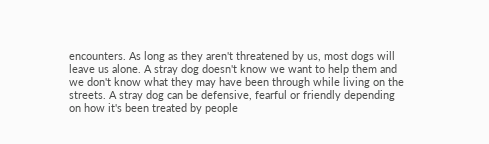encounters. As long as they aren't threatened by us, most dogs will leave us alone. A stray dog doesn't know we want to help them and we don't know what they may have been through while living on the streets. A stray dog can be defensive, fearful or friendly depending on how it's been treated by people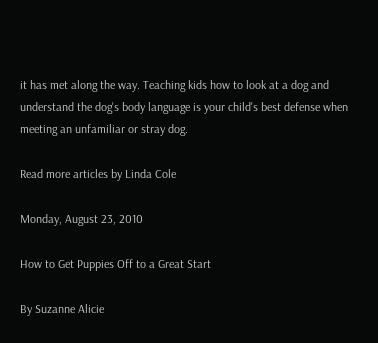it has met along the way. Teaching kids how to look at a dog and understand the dog's body language is your child's best defense when meeting an unfamiliar or stray dog.

Read more articles by Linda Cole

Monday, August 23, 2010

How to Get Puppies Off to a Great Start

By Suzanne Alicie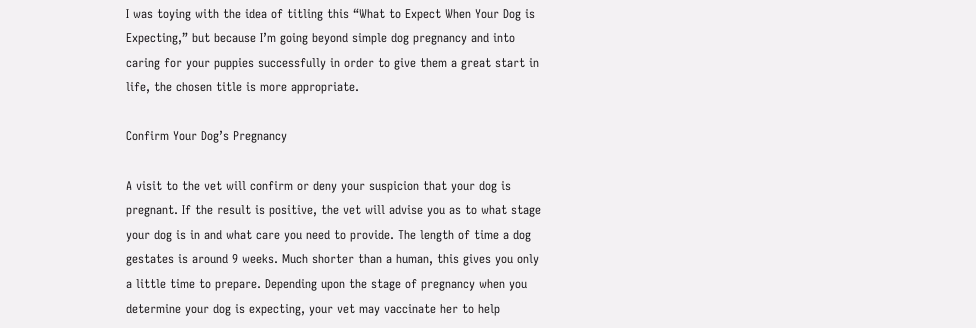I was toying with the idea of titling this “What to Expect When Your Dog is Expecting,” but because I’m going beyond simple dog pregnancy and into caring for your puppies successfully in order to give them a great start in life, the chosen title is more appropriate.

Confirm Your Dog’s Pregnancy

A visit to the vet will confirm or deny your suspicion that your dog is pregnant. If the result is positive, the vet will advise you as to what stage your dog is in and what care you need to provide. The length of time a dog gestates is around 9 weeks. Much shorter than a human, this gives you only a little time to prepare. Depending upon the stage of pregnancy when you determine your dog is expecting, your vet may vaccinate her to help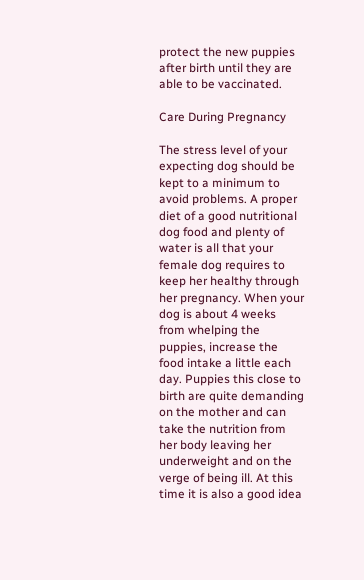protect the new puppies after birth until they are able to be vaccinated.

Care During Pregnancy

The stress level of your expecting dog should be kept to a minimum to avoid problems. A proper diet of a good nutritional dog food and plenty of water is all that your female dog requires to keep her healthy through her pregnancy. When your dog is about 4 weeks from whelping the puppies, increase the food intake a little each day. Puppies this close to birth are quite demanding on the mother and can take the nutrition from her body leaving her underweight and on the verge of being ill. At this time it is also a good idea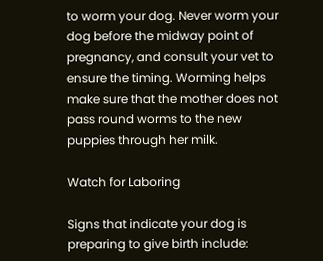to worm your dog. Never worm your dog before the midway point of pregnancy, and consult your vet to ensure the timing. Worming helps make sure that the mother does not pass round worms to the new puppies through her milk.

Watch for Laboring

Signs that indicate your dog is preparing to give birth include: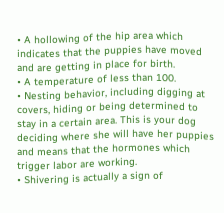• A hollowing of the hip area which indicates that the puppies have moved and are getting in place for birth.
• A temperature of less than 100.
• Nesting behavior, including digging at covers, hiding or being determined to stay in a certain area. This is your dog deciding where she will have her puppies and means that the hormones which trigger labor are working.
• Shivering is actually a sign of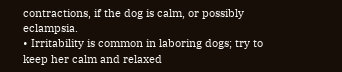contractions, if the dog is calm, or possibly eclampsia.
• Irritability is common in laboring dogs; try to keep her calm and relaxed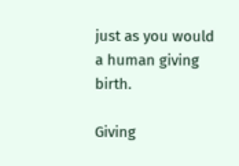just as you would a human giving birth.

Giving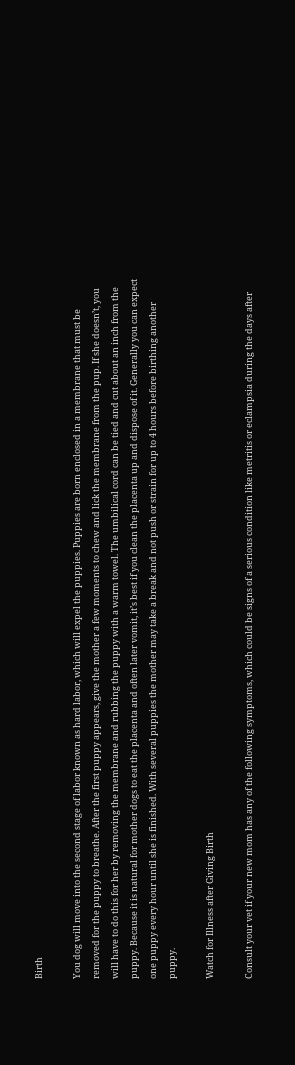Birth

You dog will move into the second stage of labor known as hard labor, which will expel the puppies. Puppies are born enclosed in a membrane that must be removed for the puppy to breathe. After the first puppy appears, give the mother a few moments to chew and lick the membrane from the pup. If she doesn’t, you will have to do this for her by removing the membrane and rubbing the puppy with a warm towel. The umbilical cord can be tied and cut about an inch from the puppy. Because it is natural for mother dogs to eat the placenta and often later vomit, it’s best if you clean the placenta up and dispose of it. Generally you can expect one puppy every hour until she is finished. With several puppies the mother may take a break and not push or strain for up to 4 hours before birthing another puppy.

Watch for Illness after Giving Birth

Consult your vet if your new mom has any of the following symptoms, which could be signs of a serious condition like metritis or eclampsia during the days after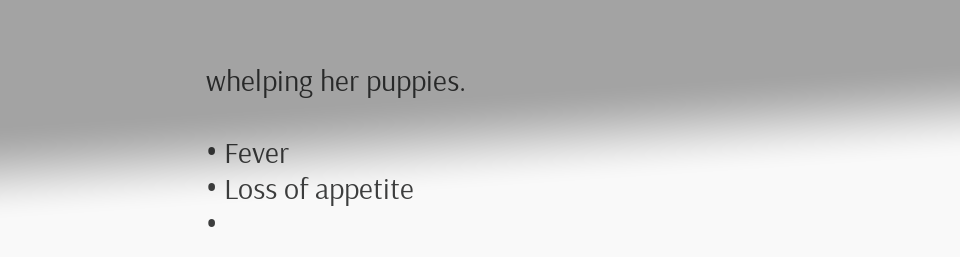whelping her puppies.

• Fever
• Loss of appetite
•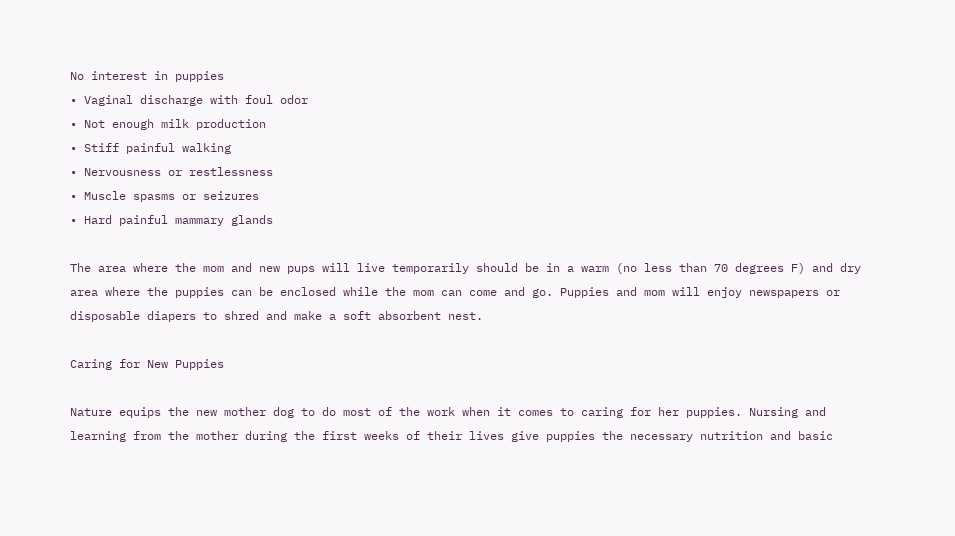No interest in puppies
• Vaginal discharge with foul odor
• Not enough milk production
• Stiff painful walking
• Nervousness or restlessness
• Muscle spasms or seizures
• Hard painful mammary glands

The area where the mom and new pups will live temporarily should be in a warm (no less than 70 degrees F) and dry area where the puppies can be enclosed while the mom can come and go. Puppies and mom will enjoy newspapers or disposable diapers to shred and make a soft absorbent nest.

Caring for New Puppies

Nature equips the new mother dog to do most of the work when it comes to caring for her puppies. Nursing and learning from the mother during the first weeks of their lives give puppies the necessary nutrition and basic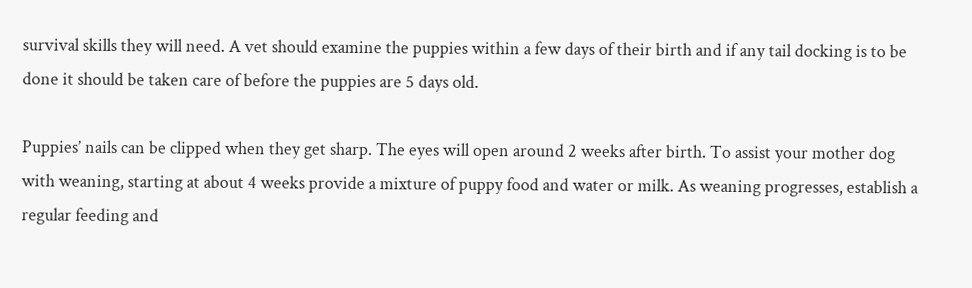survival skills they will need. A vet should examine the puppies within a few days of their birth and if any tail docking is to be done it should be taken care of before the puppies are 5 days old.

Puppies’ nails can be clipped when they get sharp. The eyes will open around 2 weeks after birth. To assist your mother dog with weaning, starting at about 4 weeks provide a mixture of puppy food and water or milk. As weaning progresses, establish a regular feeding and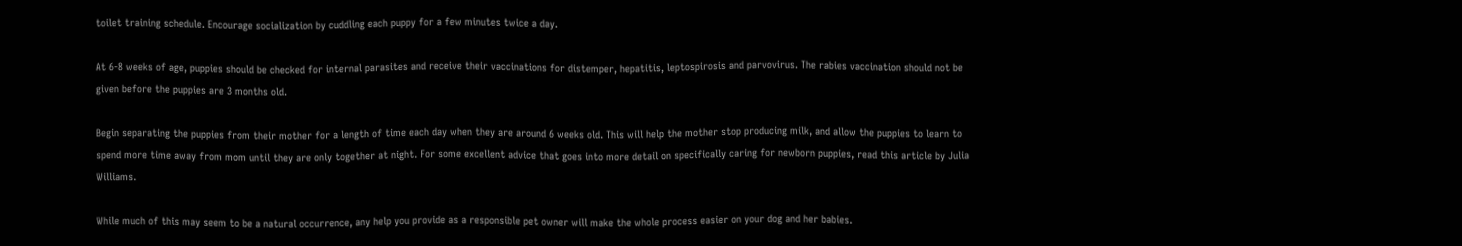toilet training schedule. Encourage socialization by cuddling each puppy for a few minutes twice a day.

At 6-8 weeks of age, puppies should be checked for internal parasites and receive their vaccinations for distemper, hepatitis, leptospirosis and parvovirus. The rabies vaccination should not be given before the puppies are 3 months old.

Begin separating the puppies from their mother for a length of time each day when they are around 6 weeks old. This will help the mother stop producing milk, and allow the puppies to learn to spend more time away from mom until they are only together at night. For some excellent advice that goes into more detail on specifically caring for newborn puppies, read this article by Julia Williams.

While much of this may seem to be a natural occurrence, any help you provide as a responsible pet owner will make the whole process easier on your dog and her babies.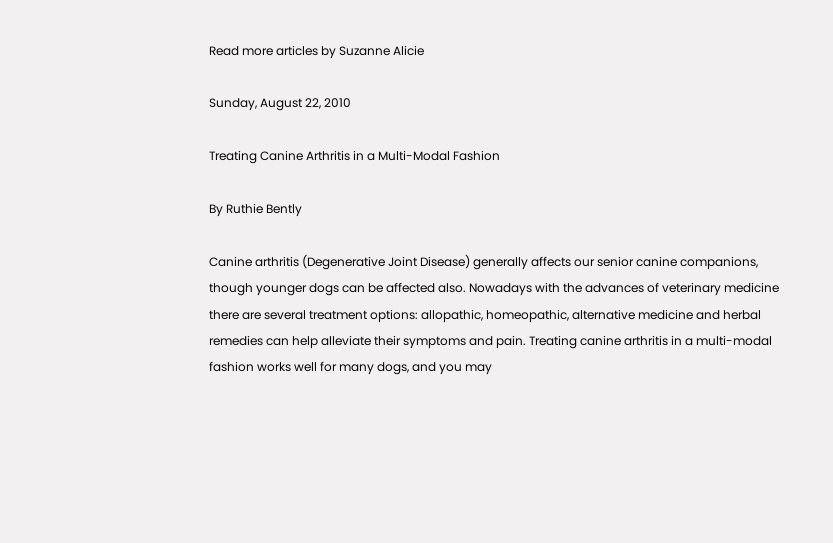Read more articles by Suzanne Alicie

Sunday, August 22, 2010

Treating Canine Arthritis in a Multi-Modal Fashion

By Ruthie Bently

Canine arthritis (Degenerative Joint Disease) generally affects our senior canine companions, though younger dogs can be affected also. Nowadays with the advances of veterinary medicine there are several treatment options: allopathic, homeopathic, alternative medicine and herbal remedies can help alleviate their symptoms and pain. Treating canine arthritis in a multi-modal fashion works well for many dogs, and you may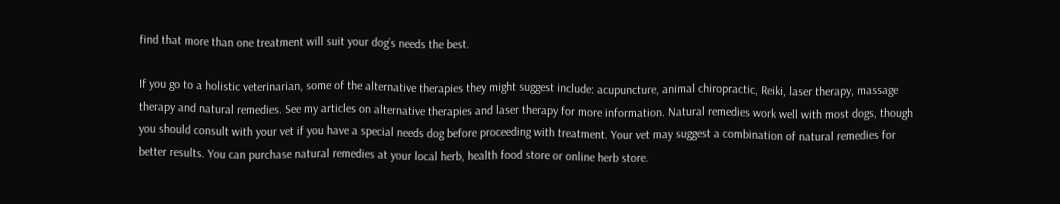find that more than one treatment will suit your dog’s needs the best.

If you go to a holistic veterinarian, some of the alternative therapies they might suggest include: acupuncture, animal chiropractic, Reiki, laser therapy, massage therapy and natural remedies. See my articles on alternative therapies and laser therapy for more information. Natural remedies work well with most dogs, though you should consult with your vet if you have a special needs dog before proceeding with treatment. Your vet may suggest a combination of natural remedies for better results. You can purchase natural remedies at your local herb, health food store or online herb store.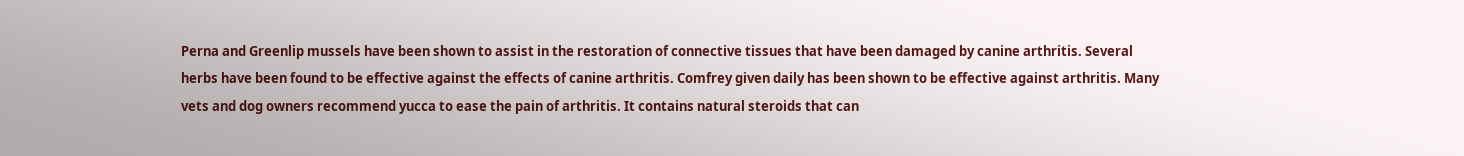Perna and Greenlip mussels have been shown to assist in the restoration of connective tissues that have been damaged by canine arthritis. Several herbs have been found to be effective against the effects of canine arthritis. Comfrey given daily has been shown to be effective against arthritis. Many vets and dog owners recommend yucca to ease the pain of arthritis. It contains natural steroids that can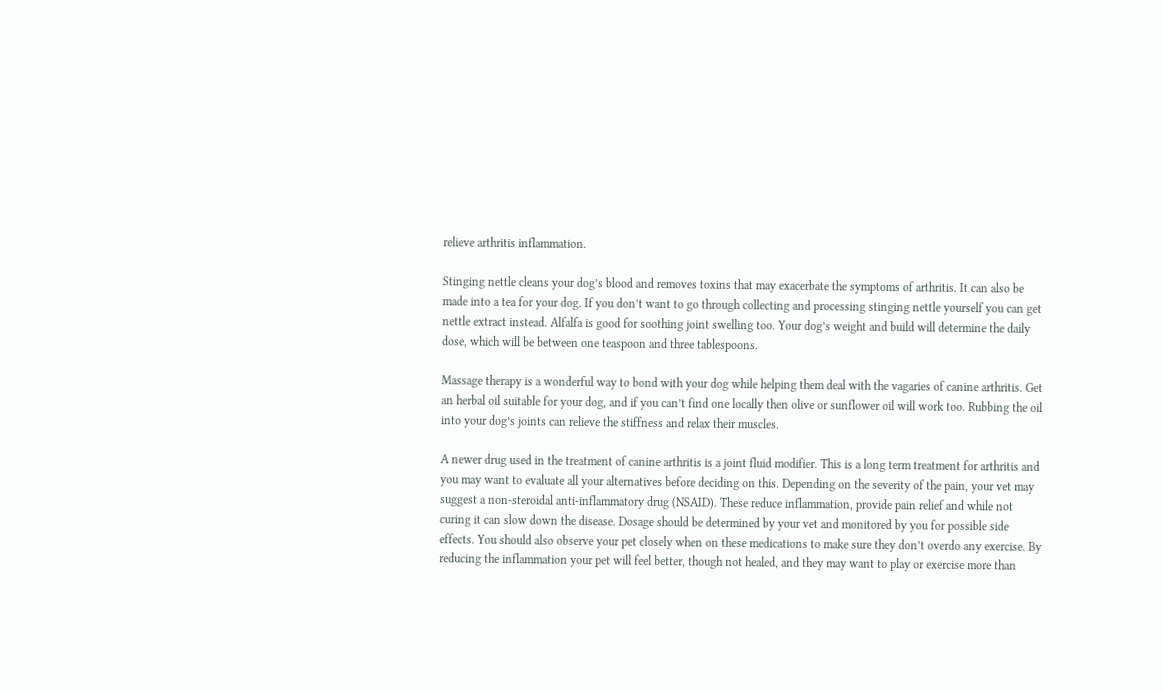relieve arthritis inflammation.

Stinging nettle cleans your dog’s blood and removes toxins that may exacerbate the symptoms of arthritis. It can also be made into a tea for your dog. If you don’t want to go through collecting and processing stinging nettle yourself you can get nettle extract instead. Alfalfa is good for soothing joint swelling too. Your dog’s weight and build will determine the daily dose, which will be between one teaspoon and three tablespoons.

Massage therapy is a wonderful way to bond with your dog while helping them deal with the vagaries of canine arthritis. Get an herbal oil suitable for your dog, and if you can’t find one locally then olive or sunflower oil will work too. Rubbing the oil into your dog’s joints can relieve the stiffness and relax their muscles.

A newer drug used in the treatment of canine arthritis is a joint fluid modifier. This is a long term treatment for arthritis and you may want to evaluate all your alternatives before deciding on this. Depending on the severity of the pain, your vet may suggest a non-steroidal anti-inflammatory drug (NSAID). These reduce inflammation, provide pain relief and while not curing it can slow down the disease. Dosage should be determined by your vet and monitored by you for possible side effects. You should also observe your pet closely when on these medications to make sure they don’t overdo any exercise. By reducing the inflammation your pet will feel better, though not healed, and they may want to play or exercise more than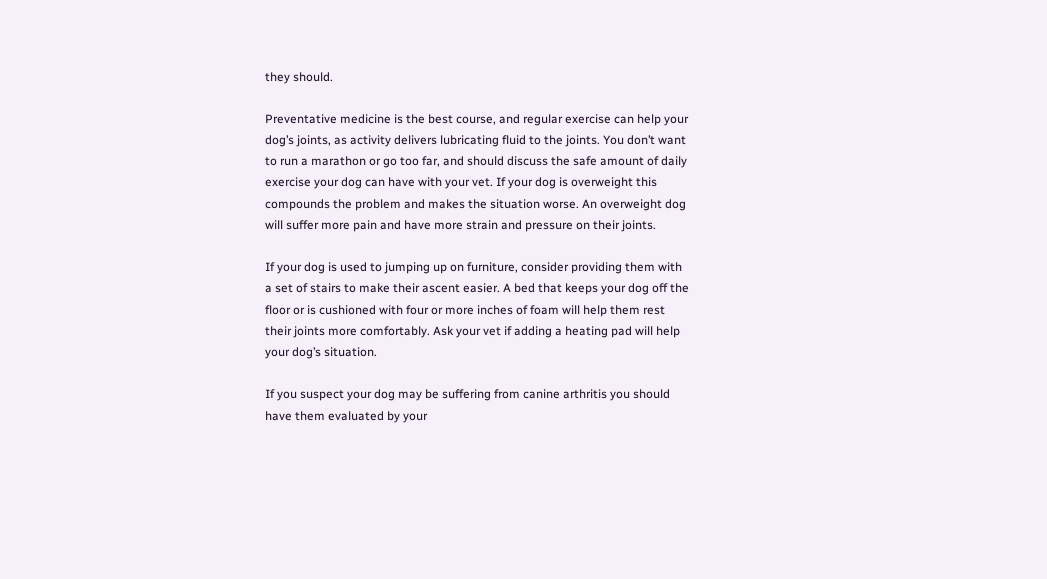they should.

Preventative medicine is the best course, and regular exercise can help your dog’s joints, as activity delivers lubricating fluid to the joints. You don’t want to run a marathon or go too far, and should discuss the safe amount of daily exercise your dog can have with your vet. If your dog is overweight this compounds the problem and makes the situation worse. An overweight dog will suffer more pain and have more strain and pressure on their joints.

If your dog is used to jumping up on furniture, consider providing them with a set of stairs to make their ascent easier. A bed that keeps your dog off the floor or is cushioned with four or more inches of foam will help them rest their joints more comfortably. Ask your vet if adding a heating pad will help your dog’s situation.

If you suspect your dog may be suffering from canine arthritis you should have them evaluated by your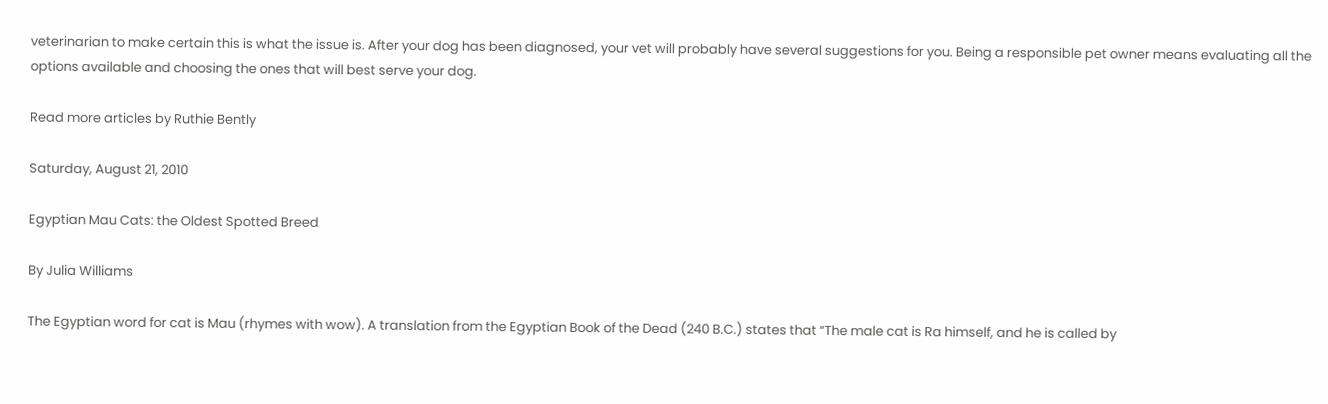veterinarian to make certain this is what the issue is. After your dog has been diagnosed, your vet will probably have several suggestions for you. Being a responsible pet owner means evaluating all the options available and choosing the ones that will best serve your dog.

Read more articles by Ruthie Bently

Saturday, August 21, 2010

Egyptian Mau Cats: the Oldest Spotted Breed

By Julia Williams

The Egyptian word for cat is Mau (rhymes with wow). A translation from the Egyptian Book of the Dead (240 B.C.) states that “The male cat is Ra himself, and he is called by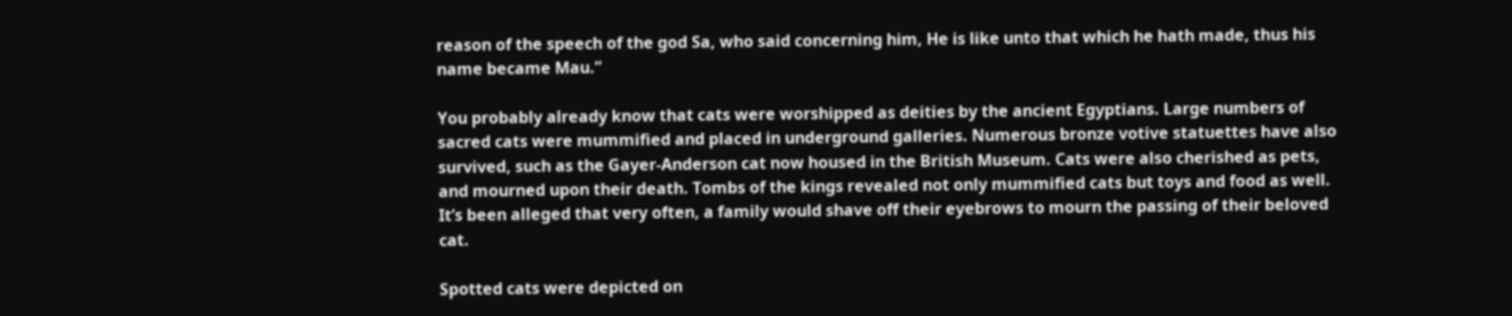reason of the speech of the god Sa, who said concerning him, He is like unto that which he hath made, thus his name became Mau.”

You probably already know that cats were worshipped as deities by the ancient Egyptians. Large numbers of sacred cats were mummified and placed in underground galleries. Numerous bronze votive statuettes have also survived, such as the Gayer-Anderson cat now housed in the British Museum. Cats were also cherished as pets, and mourned upon their death. Tombs of the kings revealed not only mummified cats but toys and food as well. It’s been alleged that very often, a family would shave off their eyebrows to mourn the passing of their beloved cat.

Spotted cats were depicted on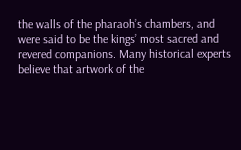the walls of the pharaoh’s chambers, and were said to be the kings’ most sacred and revered companions. Many historical experts believe that artwork of the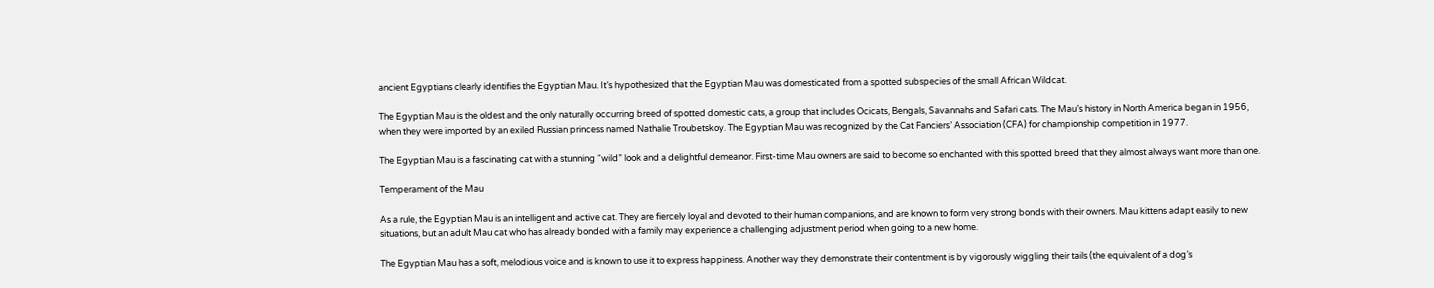ancient Egyptians clearly identifies the Egyptian Mau. It’s hypothesized that the Egyptian Mau was domesticated from a spotted subspecies of the small African Wildcat.

The Egyptian Mau is the oldest and the only naturally occurring breed of spotted domestic cats, a group that includes Ocicats, Bengals, Savannahs and Safari cats. The Mau’s history in North America began in 1956, when they were imported by an exiled Russian princess named Nathalie Troubetskoy. The Egyptian Mau was recognized by the Cat Fanciers’ Association (CFA) for championship competition in 1977.

The Egyptian Mau is a fascinating cat with a stunning “wild” look and a delightful demeanor. First-time Mau owners are said to become so enchanted with this spotted breed that they almost always want more than one.

Temperament of the Mau

As a rule, the Egyptian Mau is an intelligent and active cat. They are fiercely loyal and devoted to their human companions, and are known to form very strong bonds with their owners. Mau kittens adapt easily to new situations, but an adult Mau cat who has already bonded with a family may experience a challenging adjustment period when going to a new home.

The Egyptian Mau has a soft, melodious voice and is known to use it to express happiness. Another way they demonstrate their contentment is by vigorously wiggling their tails (the equivalent of a dog’s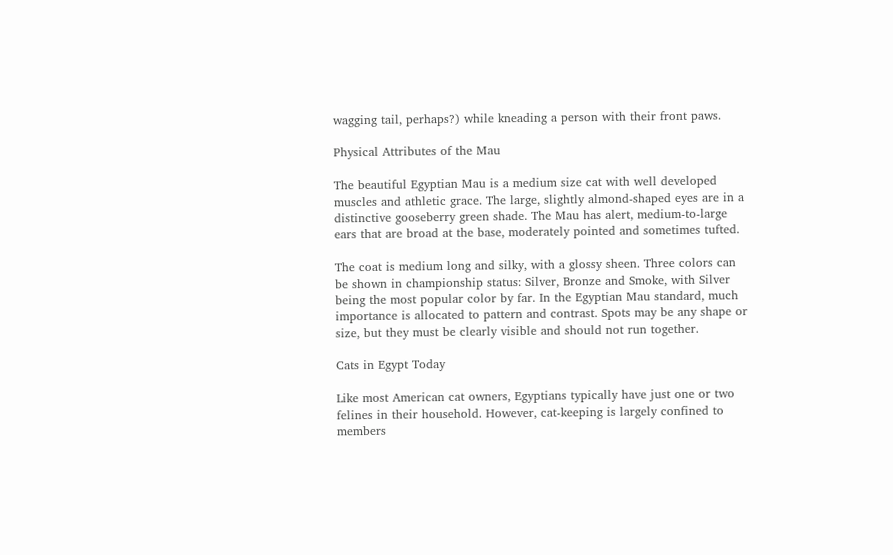wagging tail, perhaps?) while kneading a person with their front paws.

Physical Attributes of the Mau

The beautiful Egyptian Mau is a medium size cat with well developed muscles and athletic grace. The large, slightly almond-shaped eyes are in a distinctive gooseberry green shade. The Mau has alert, medium-to-large ears that are broad at the base, moderately pointed and sometimes tufted.

The coat is medium long and silky, with a glossy sheen. Three colors can be shown in championship status: Silver, Bronze and Smoke, with Silver being the most popular color by far. In the Egyptian Mau standard, much importance is allocated to pattern and contrast. Spots may be any shape or size, but they must be clearly visible and should not run together.

Cats in Egypt Today

Like most American cat owners, Egyptians typically have just one or two felines in their household. However, cat-keeping is largely confined to members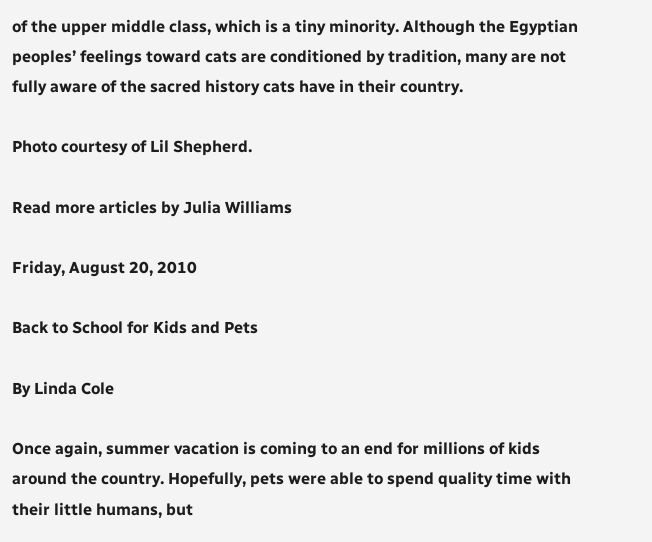of the upper middle class, which is a tiny minority. Although the Egyptian peoples’ feelings toward cats are conditioned by tradition, many are not fully aware of the sacred history cats have in their country.

Photo courtesy of Lil Shepherd.

Read more articles by Julia Williams

Friday, August 20, 2010

Back to School for Kids and Pets

By Linda Cole

Once again, summer vacation is coming to an end for millions of kids around the country. Hopefully, pets were able to spend quality time with their little humans, but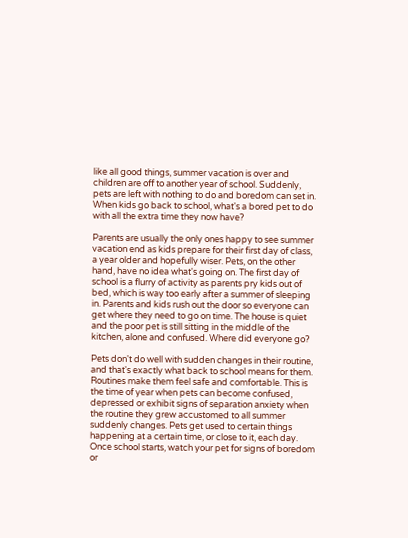like all good things, summer vacation is over and children are off to another year of school. Suddenly, pets are left with nothing to do and boredom can set in. When kids go back to school, what's a bored pet to do with all the extra time they now have?

Parents are usually the only ones happy to see summer vacation end as kids prepare for their first day of class, a year older and hopefully wiser. Pets, on the other hand, have no idea what's going on. The first day of school is a flurry of activity as parents pry kids out of bed, which is way too early after a summer of sleeping in. Parents and kids rush out the door so everyone can get where they need to go on time. The house is quiet and the poor pet is still sitting in the middle of the kitchen, alone and confused. Where did everyone go?

Pets don't do well with sudden changes in their routine, and that's exactly what back to school means for them. Routines make them feel safe and comfortable. This is the time of year when pets can become confused, depressed or exhibit signs of separation anxiety when the routine they grew accustomed to all summer suddenly changes. Pets get used to certain things happening at a certain time, or close to it, each day. Once school starts, watch your pet for signs of boredom or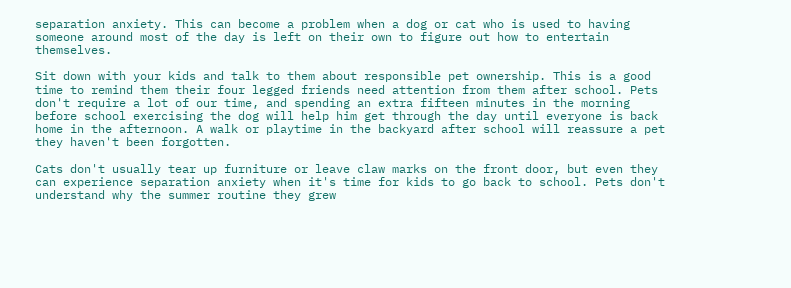separation anxiety. This can become a problem when a dog or cat who is used to having someone around most of the day is left on their own to figure out how to entertain themselves.

Sit down with your kids and talk to them about responsible pet ownership. This is a good time to remind them their four legged friends need attention from them after school. Pets don't require a lot of our time, and spending an extra fifteen minutes in the morning before school exercising the dog will help him get through the day until everyone is back home in the afternoon. A walk or playtime in the backyard after school will reassure a pet they haven't been forgotten.

Cats don't usually tear up furniture or leave claw marks on the front door, but even they can experience separation anxiety when it's time for kids to go back to school. Pets don't understand why the summer routine they grew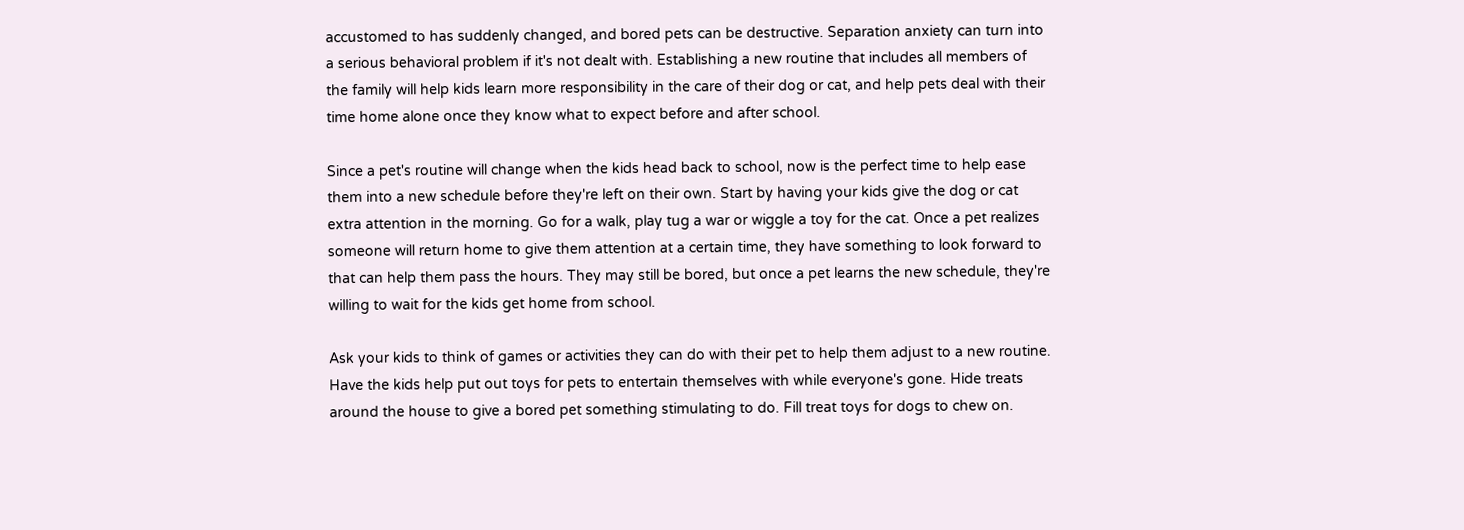accustomed to has suddenly changed, and bored pets can be destructive. Separation anxiety can turn into a serious behavioral problem if it's not dealt with. Establishing a new routine that includes all members of the family will help kids learn more responsibility in the care of their dog or cat, and help pets deal with their time home alone once they know what to expect before and after school.

Since a pet's routine will change when the kids head back to school, now is the perfect time to help ease them into a new schedule before they're left on their own. Start by having your kids give the dog or cat extra attention in the morning. Go for a walk, play tug a war or wiggle a toy for the cat. Once a pet realizes someone will return home to give them attention at a certain time, they have something to look forward to that can help them pass the hours. They may still be bored, but once a pet learns the new schedule, they're willing to wait for the kids get home from school.

Ask your kids to think of games or activities they can do with their pet to help them adjust to a new routine. Have the kids help put out toys for pets to entertain themselves with while everyone's gone. Hide treats around the house to give a bored pet something stimulating to do. Fill treat toys for dogs to chew on.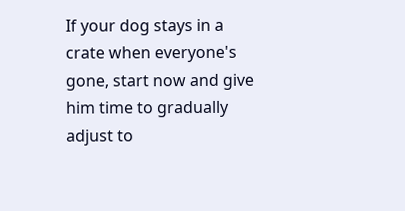If your dog stays in a crate when everyone's gone, start now and give him time to gradually adjust to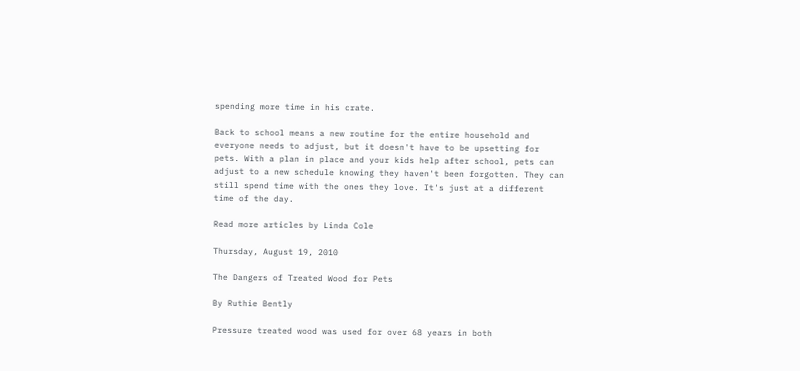spending more time in his crate.

Back to school means a new routine for the entire household and everyone needs to adjust, but it doesn't have to be upsetting for pets. With a plan in place and your kids help after school, pets can adjust to a new schedule knowing they haven't been forgotten. They can still spend time with the ones they love. It's just at a different time of the day.

Read more articles by Linda Cole

Thursday, August 19, 2010

The Dangers of Treated Wood for Pets

By Ruthie Bently

Pressure treated wood was used for over 68 years in both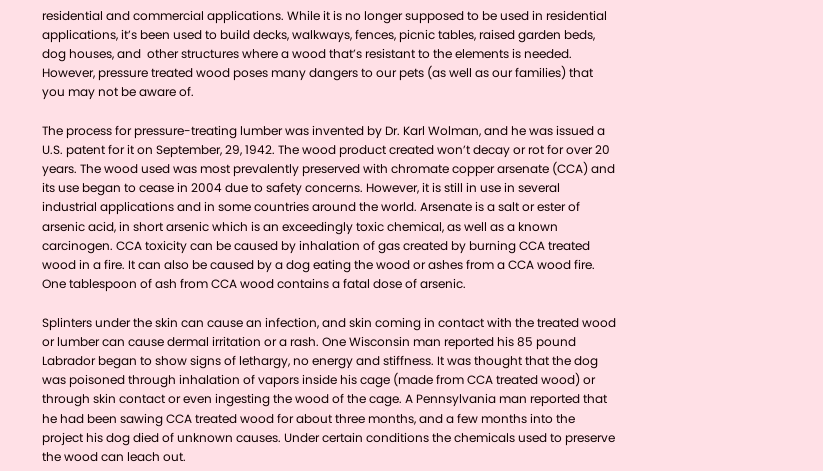residential and commercial applications. While it is no longer supposed to be used in residential applications, it’s been used to build decks, walkways, fences, picnic tables, raised garden beds, dog houses, and  other structures where a wood that’s resistant to the elements is needed. However, pressure treated wood poses many dangers to our pets (as well as our families) that you may not be aware of.

The process for pressure-treating lumber was invented by Dr. Karl Wolman, and he was issued a U.S. patent for it on September, 29, 1942. The wood product created won’t decay or rot for over 20 years. The wood used was most prevalently preserved with chromate copper arsenate (CCA) and its use began to cease in 2004 due to safety concerns. However, it is still in use in several industrial applications and in some countries around the world. Arsenate is a salt or ester of arsenic acid, in short arsenic which is an exceedingly toxic chemical, as well as a known carcinogen. CCA toxicity can be caused by inhalation of gas created by burning CCA treated wood in a fire. It can also be caused by a dog eating the wood or ashes from a CCA wood fire. One tablespoon of ash from CCA wood contains a fatal dose of arsenic.

Splinters under the skin can cause an infection, and skin coming in contact with the treated wood or lumber can cause dermal irritation or a rash. One Wisconsin man reported his 85 pound Labrador began to show signs of lethargy, no energy and stiffness. It was thought that the dog was poisoned through inhalation of vapors inside his cage (made from CCA treated wood) or through skin contact or even ingesting the wood of the cage. A Pennsylvania man reported that he had been sawing CCA treated wood for about three months, and a few months into the project his dog died of unknown causes. Under certain conditions the chemicals used to preserve the wood can leach out.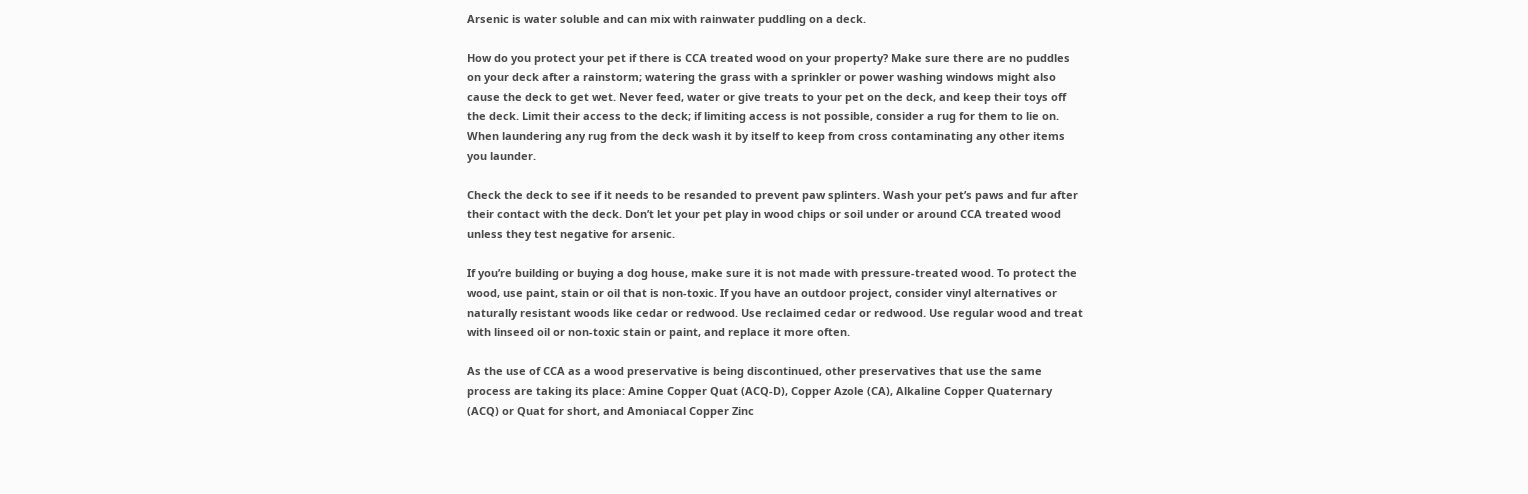Arsenic is water soluble and can mix with rainwater puddling on a deck.

How do you protect your pet if there is CCA treated wood on your property? Make sure there are no puddles on your deck after a rainstorm; watering the grass with a sprinkler or power washing windows might also cause the deck to get wet. Never feed, water or give treats to your pet on the deck, and keep their toys off the deck. Limit their access to the deck; if limiting access is not possible, consider a rug for them to lie on. When laundering any rug from the deck wash it by itself to keep from cross contaminating any other items you launder.

Check the deck to see if it needs to be resanded to prevent paw splinters. Wash your pet’s paws and fur after their contact with the deck. Don’t let your pet play in wood chips or soil under or around CCA treated wood unless they test negative for arsenic.

If you’re building or buying a dog house, make sure it is not made with pressure-treated wood. To protect the wood, use paint, stain or oil that is non-toxic. If you have an outdoor project, consider vinyl alternatives or naturally resistant woods like cedar or redwood. Use reclaimed cedar or redwood. Use regular wood and treat with linseed oil or non-toxic stain or paint, and replace it more often.

As the use of CCA as a wood preservative is being discontinued, other preservatives that use the same process are taking its place: Amine Copper Quat (ACQ-D), Copper Azole (CA), Alkaline Copper Quaternary (ACQ) or Quat for short, and Amoniacal Copper Zinc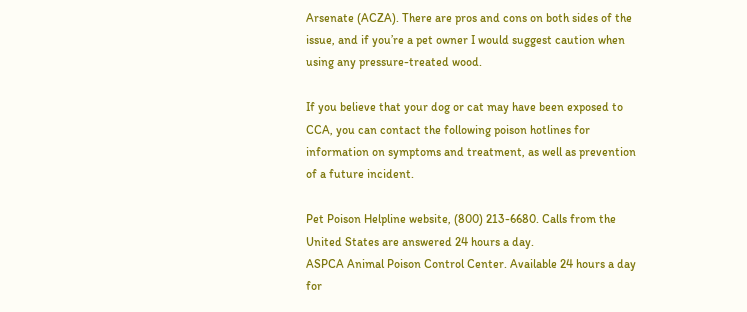Arsenate (ACZA). There are pros and cons on both sides of the issue, and if you’re a pet owner I would suggest caution when using any pressure-treated wood.

If you believe that your dog or cat may have been exposed to CCA, you can contact the following poison hotlines for information on symptoms and treatment, as well as prevention of a future incident.

Pet Poison Helpline website, (800) 213-6680. Calls from the United States are answered 24 hours a day.
ASPCA Animal Poison Control Center. Available 24 hours a day for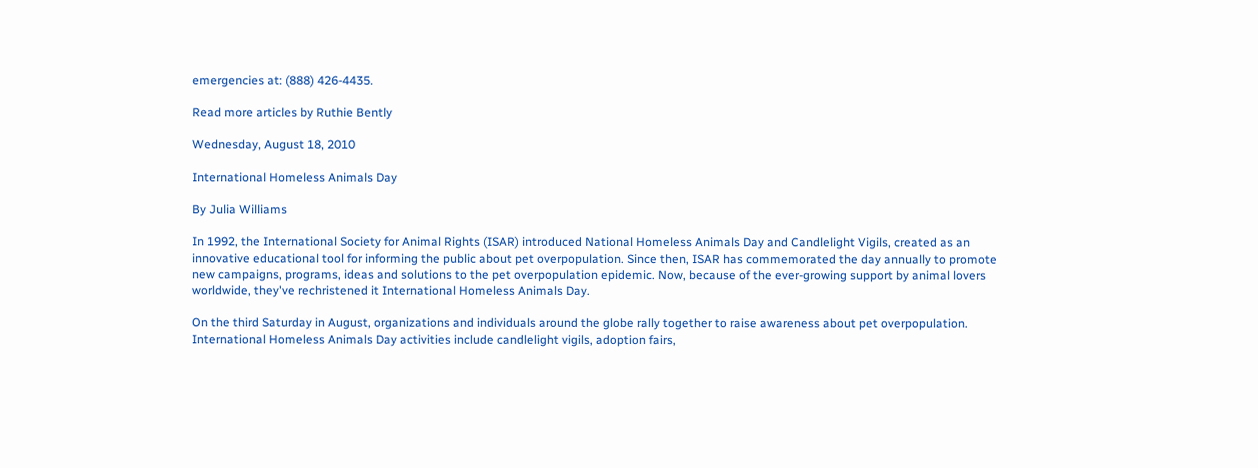emergencies at: (888) 426-4435.

Read more articles by Ruthie Bently

Wednesday, August 18, 2010

International Homeless Animals Day

By Julia Williams

In 1992, the International Society for Animal Rights (ISAR) introduced National Homeless Animals Day and Candlelight Vigils, created as an innovative educational tool for informing the public about pet overpopulation. Since then, ISAR has commemorated the day annually to promote new campaigns, programs, ideas and solutions to the pet overpopulation epidemic. Now, because of the ever-growing support by animal lovers worldwide, they've rechristened it International Homeless Animals Day.

On the third Saturday in August, organizations and individuals around the globe rally together to raise awareness about pet overpopulation. International Homeless Animals Day activities include candlelight vigils, adoption fairs,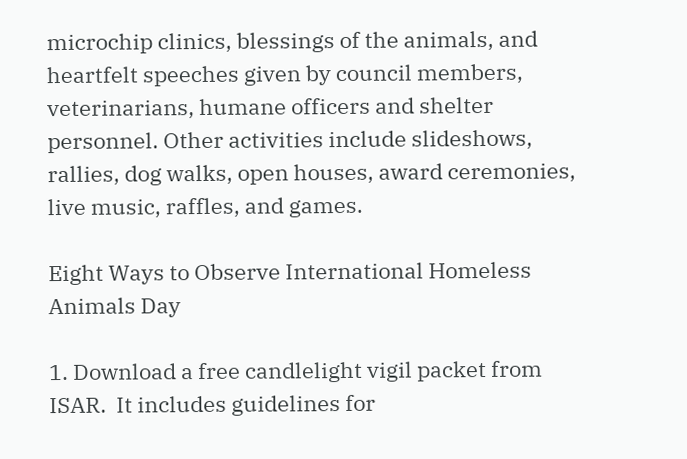microchip clinics, blessings of the animals, and heartfelt speeches given by council members, veterinarians, humane officers and shelter personnel. Other activities include slideshows, rallies, dog walks, open houses, award ceremonies, live music, raffles, and games.

Eight Ways to Observe International Homeless Animals Day

1. Download a free candlelight vigil packet from ISAR.  It includes guidelines for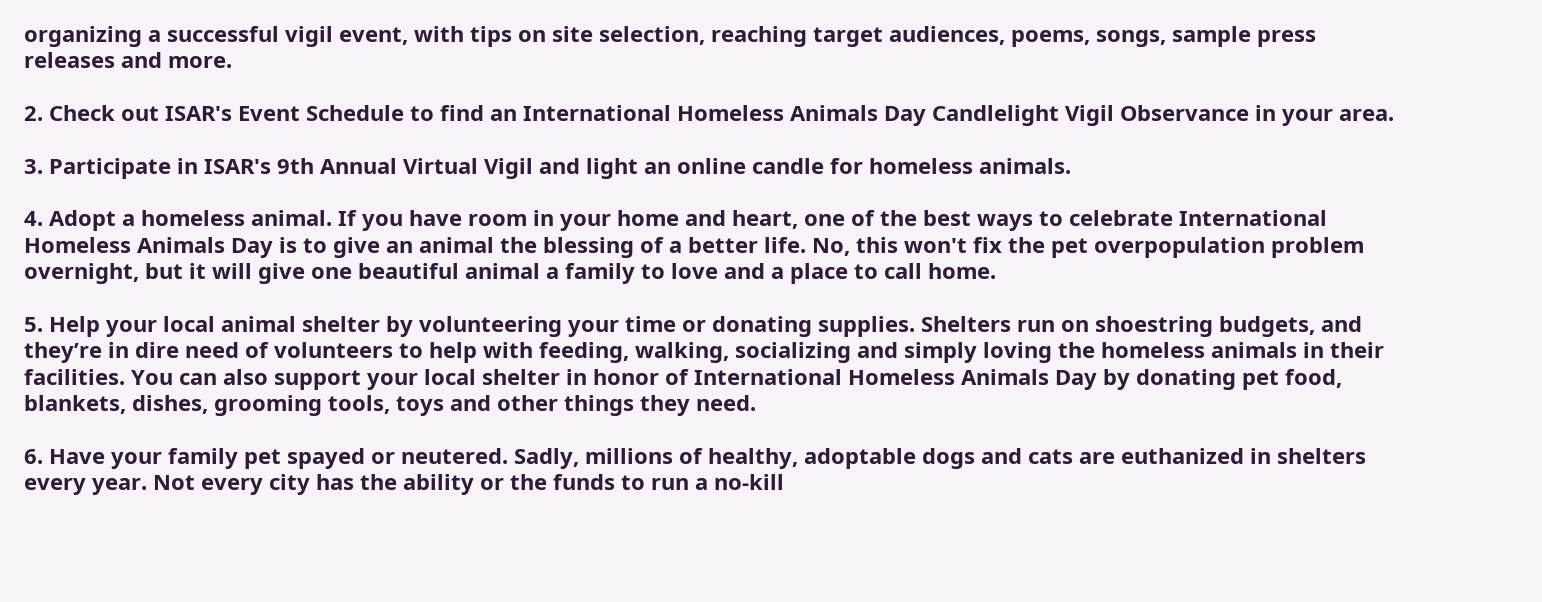organizing a successful vigil event, with tips on site selection, reaching target audiences, poems, songs, sample press releases and more.

2. Check out ISAR's Event Schedule to find an International Homeless Animals Day Candlelight Vigil Observance in your area.

3. Participate in ISAR's 9th Annual Virtual Vigil and light an online candle for homeless animals.

4. Adopt a homeless animal. If you have room in your home and heart, one of the best ways to celebrate International Homeless Animals Day is to give an animal the blessing of a better life. No, this won't fix the pet overpopulation problem overnight, but it will give one beautiful animal a family to love and a place to call home.

5. Help your local animal shelter by volunteering your time or donating supplies. Shelters run on shoestring budgets, and they’re in dire need of volunteers to help with feeding, walking, socializing and simply loving the homeless animals in their facilities. You can also support your local shelter in honor of International Homeless Animals Day by donating pet food, blankets, dishes, grooming tools, toys and other things they need.

6. Have your family pet spayed or neutered. Sadly, millions of healthy, adoptable dogs and cats are euthanized in shelters every year. Not every city has the ability or the funds to run a no-kill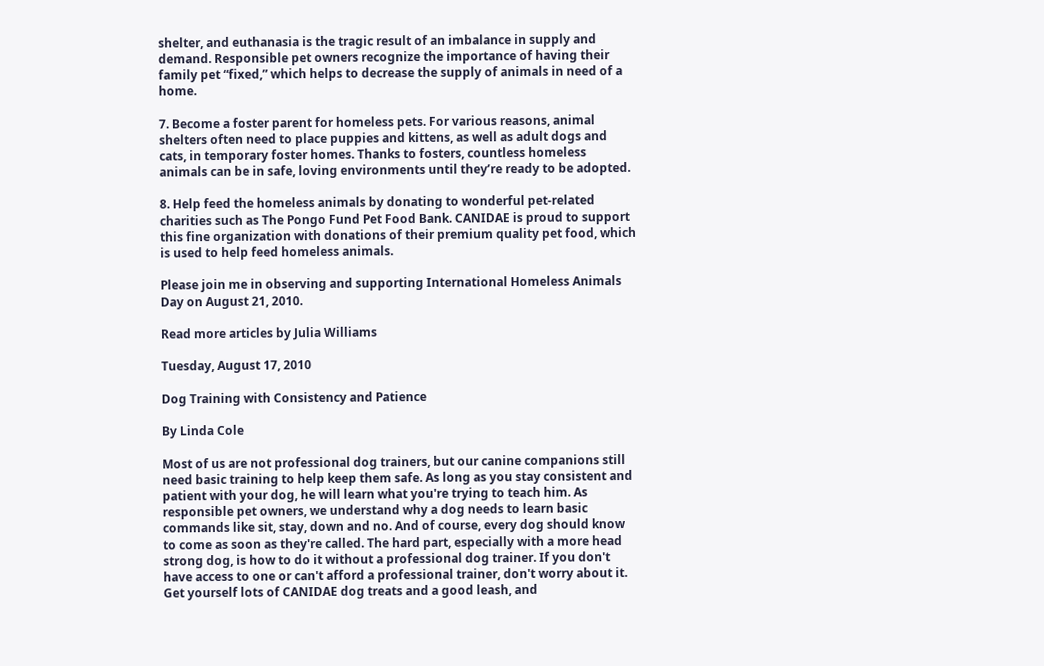shelter, and euthanasia is the tragic result of an imbalance in supply and demand. Responsible pet owners recognize the importance of having their family pet “fixed,” which helps to decrease the supply of animals in need of a home.

7. Become a foster parent for homeless pets. For various reasons, animal shelters often need to place puppies and kittens, as well as adult dogs and cats, in temporary foster homes. Thanks to fosters, countless homeless animals can be in safe, loving environments until they’re ready to be adopted.

8. Help feed the homeless animals by donating to wonderful pet-related charities such as The Pongo Fund Pet Food Bank. CANIDAE is proud to support this fine organization with donations of their premium quality pet food, which is used to help feed homeless animals.

Please join me in observing and supporting International Homeless Animals Day on August 21, 2010.

Read more articles by Julia Williams

Tuesday, August 17, 2010

Dog Training with Consistency and Patience

By Linda Cole

Most of us are not professional dog trainers, but our canine companions still need basic training to help keep them safe. As long as you stay consistent and patient with your dog, he will learn what you're trying to teach him. As responsible pet owners, we understand why a dog needs to learn basic commands like sit, stay, down and no. And of course, every dog should know to come as soon as they're called. The hard part, especially with a more head strong dog, is how to do it without a professional dog trainer. If you don't have access to one or can't afford a professional trainer, don't worry about it. Get yourself lots of CANIDAE dog treats and a good leash, and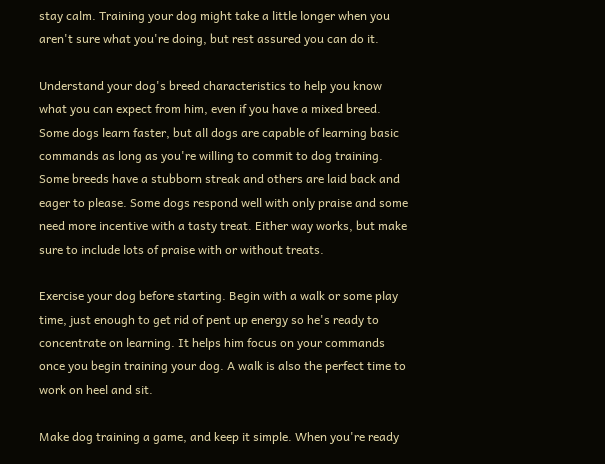stay calm. Training your dog might take a little longer when you aren't sure what you're doing, but rest assured you can do it.

Understand your dog's breed characteristics to help you know what you can expect from him, even if you have a mixed breed. Some dogs learn faster, but all dogs are capable of learning basic commands as long as you're willing to commit to dog training. Some breeds have a stubborn streak and others are laid back and eager to please. Some dogs respond well with only praise and some need more incentive with a tasty treat. Either way works, but make sure to include lots of praise with or without treats.

Exercise your dog before starting. Begin with a walk or some play time, just enough to get rid of pent up energy so he's ready to concentrate on learning. It helps him focus on your commands once you begin training your dog. A walk is also the perfect time to work on heel and sit.

Make dog training a game, and keep it simple. When you're ready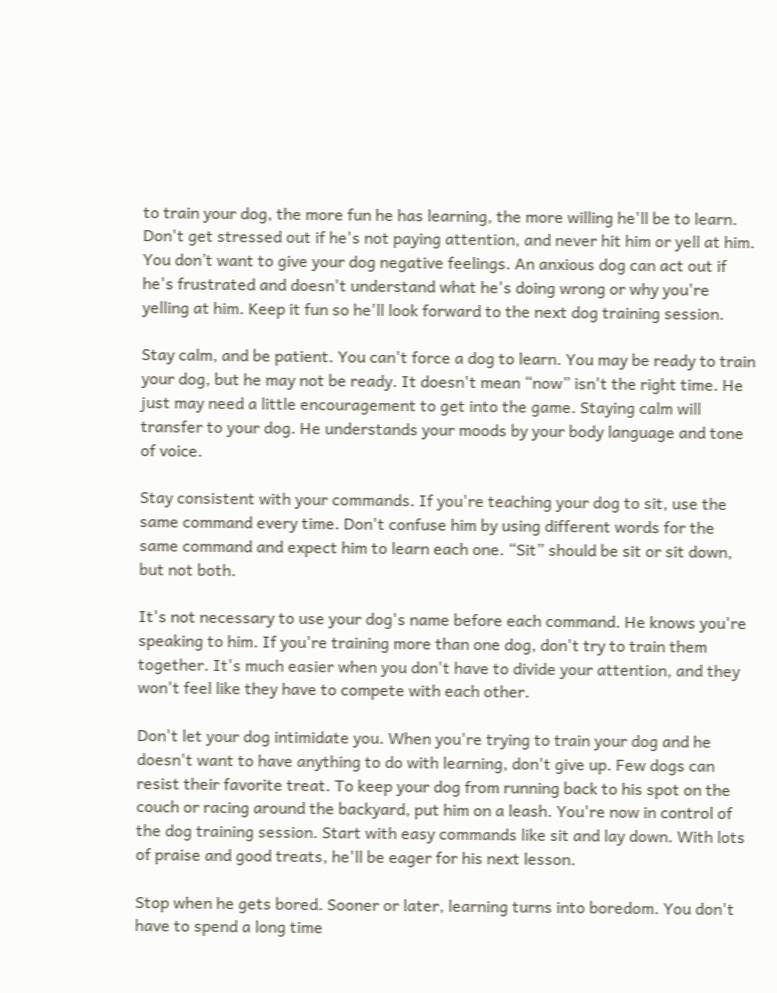to train your dog, the more fun he has learning, the more willing he'll be to learn. Don't get stressed out if he's not paying attention, and never hit him or yell at him. You don’t want to give your dog negative feelings. An anxious dog can act out if he's frustrated and doesn't understand what he's doing wrong or why you're yelling at him. Keep it fun so he'll look forward to the next dog training session.

Stay calm, and be patient. You can't force a dog to learn. You may be ready to train your dog, but he may not be ready. It doesn't mean “now” isn't the right time. He just may need a little encouragement to get into the game. Staying calm will transfer to your dog. He understands your moods by your body language and tone of voice.

Stay consistent with your commands. If you're teaching your dog to sit, use the same command every time. Don't confuse him by using different words for the same command and expect him to learn each one. “Sit” should be sit or sit down, but not both.

It's not necessary to use your dog's name before each command. He knows you're speaking to him. If you're training more than one dog, don't try to train them together. It's much easier when you don't have to divide your attention, and they won't feel like they have to compete with each other.

Don't let your dog intimidate you. When you're trying to train your dog and he doesn't want to have anything to do with learning, don't give up. Few dogs can resist their favorite treat. To keep your dog from running back to his spot on the couch or racing around the backyard, put him on a leash. You're now in control of the dog training session. Start with easy commands like sit and lay down. With lots of praise and good treats, he'll be eager for his next lesson.

Stop when he gets bored. Sooner or later, learning turns into boredom. You don't have to spend a long time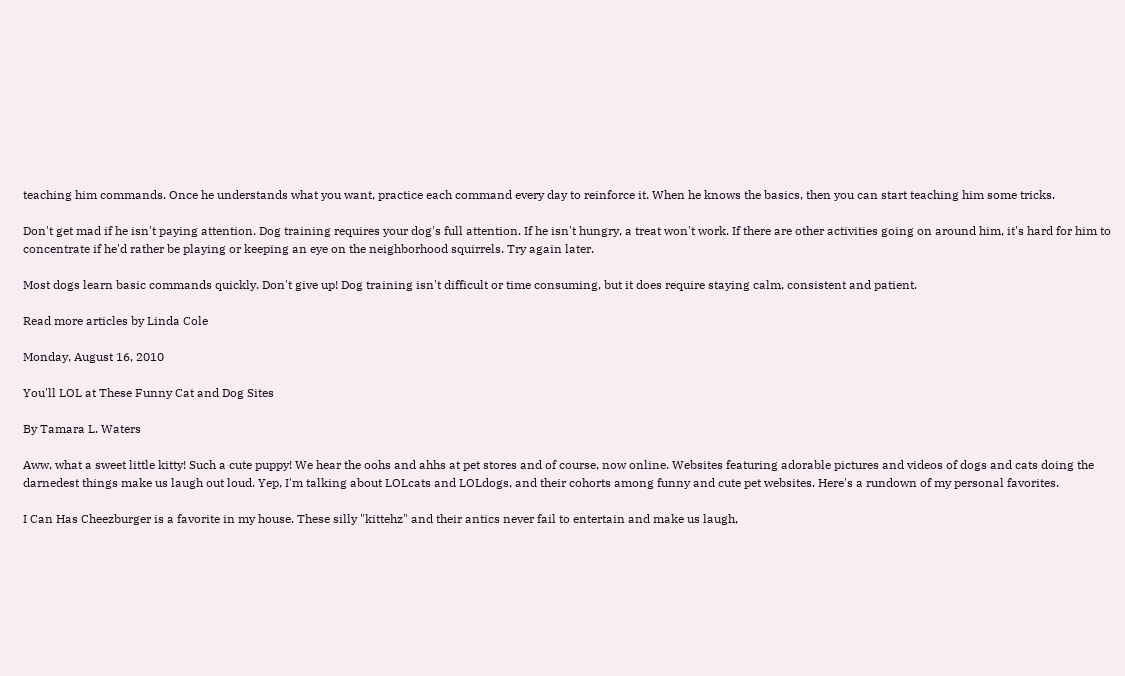teaching him commands. Once he understands what you want, practice each command every day to reinforce it. When he knows the basics, then you can start teaching him some tricks.

Don't get mad if he isn't paying attention. Dog training requires your dog's full attention. If he isn't hungry, a treat won't work. If there are other activities going on around him, it's hard for him to concentrate if he'd rather be playing or keeping an eye on the neighborhood squirrels. Try again later.

Most dogs learn basic commands quickly. Don't give up! Dog training isn't difficult or time consuming, but it does require staying calm, consistent and patient.

Read more articles by Linda Cole

Monday, August 16, 2010

You'll LOL at These Funny Cat and Dog Sites

By Tamara L. Waters

Aww, what a sweet little kitty! Such a cute puppy! We hear the oohs and ahhs at pet stores and of course, now online. Websites featuring adorable pictures and videos of dogs and cats doing the darnedest things make us laugh out loud. Yep, I'm talking about LOLcats and LOLdogs, and their cohorts among funny and cute pet websites. Here's a rundown of my personal favorites.

I Can Has Cheezburger is a favorite in my house. These silly "kittehz" and their antics never fail to entertain and make us laugh,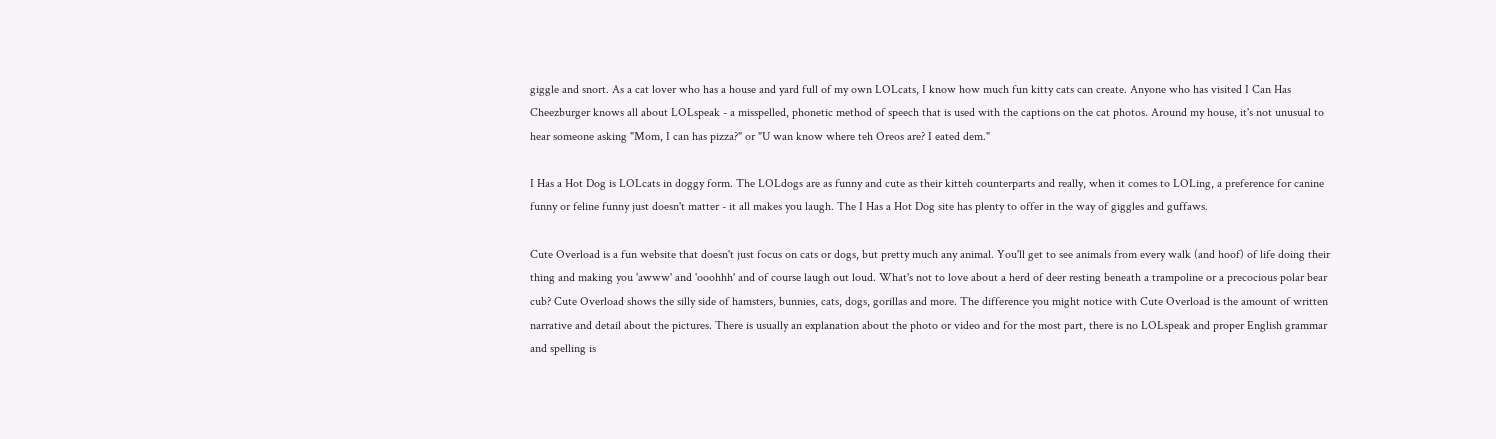giggle and snort. As a cat lover who has a house and yard full of my own LOLcats, I know how much fun kitty cats can create. Anyone who has visited I Can Has Cheezburger knows all about LOLspeak - a misspelled, phonetic method of speech that is used with the captions on the cat photos. Around my house, it's not unusual to hear someone asking "Mom, I can has pizza?" or "U wan know where teh Oreos are? I eated dem."

I Has a Hot Dog is LOLcats in doggy form. The LOLdogs are as funny and cute as their kitteh counterparts and really, when it comes to LOLing, a preference for canine funny or feline funny just doesn't matter - it all makes you laugh. The I Has a Hot Dog site has plenty to offer in the way of giggles and guffaws.

Cute Overload is a fun website that doesn't just focus on cats or dogs, but pretty much any animal. You'll get to see animals from every walk (and hoof) of life doing their thing and making you 'awww' and 'ooohhh' and of course laugh out loud. What's not to love about a herd of deer resting beneath a trampoline or a precocious polar bear cub? Cute Overload shows the silly side of hamsters, bunnies, cats, dogs, gorillas and more. The difference you might notice with Cute Overload is the amount of written narrative and detail about the pictures. There is usually an explanation about the photo or video and for the most part, there is no LOLspeak and proper English grammar and spelling is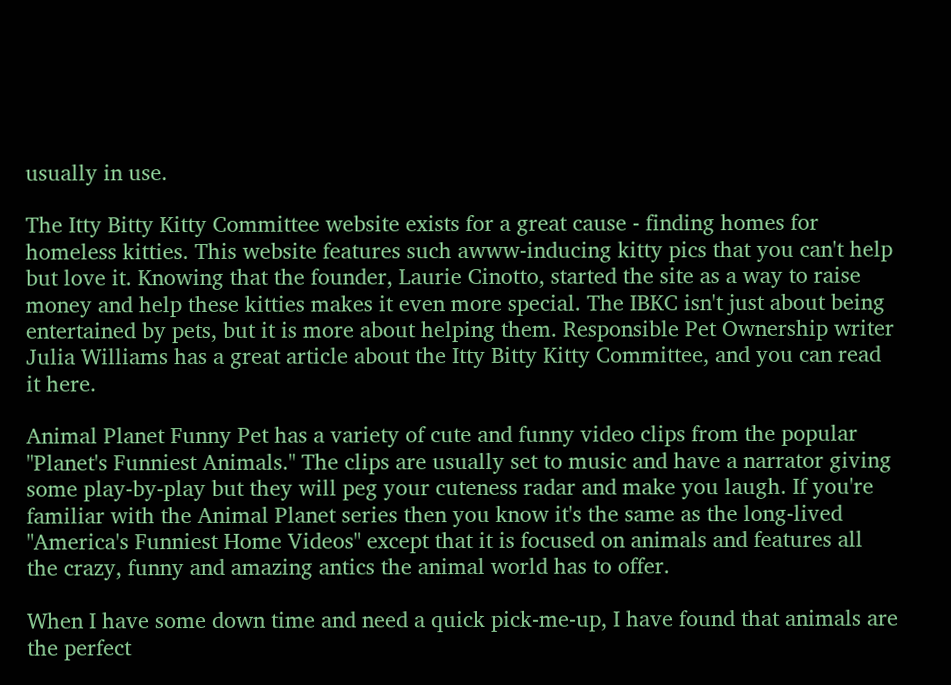usually in use.

The Itty Bitty Kitty Committee website exists for a great cause - finding homes for homeless kitties. This website features such awww-inducing kitty pics that you can't help but love it. Knowing that the founder, Laurie Cinotto, started the site as a way to raise money and help these kitties makes it even more special. The IBKC isn't just about being entertained by pets, but it is more about helping them. Responsible Pet Ownership writer Julia Williams has a great article about the Itty Bitty Kitty Committee, and you can read it here.

Animal Planet Funny Pet has a variety of cute and funny video clips from the popular "Planet's Funniest Animals." The clips are usually set to music and have a narrator giving some play-by-play but they will peg your cuteness radar and make you laugh. If you're familiar with the Animal Planet series then you know it's the same as the long-lived "America's Funniest Home Videos" except that it is focused on animals and features all the crazy, funny and amazing antics the animal world has to offer.

When I have some down time and need a quick pick-me-up, I have found that animals are the perfect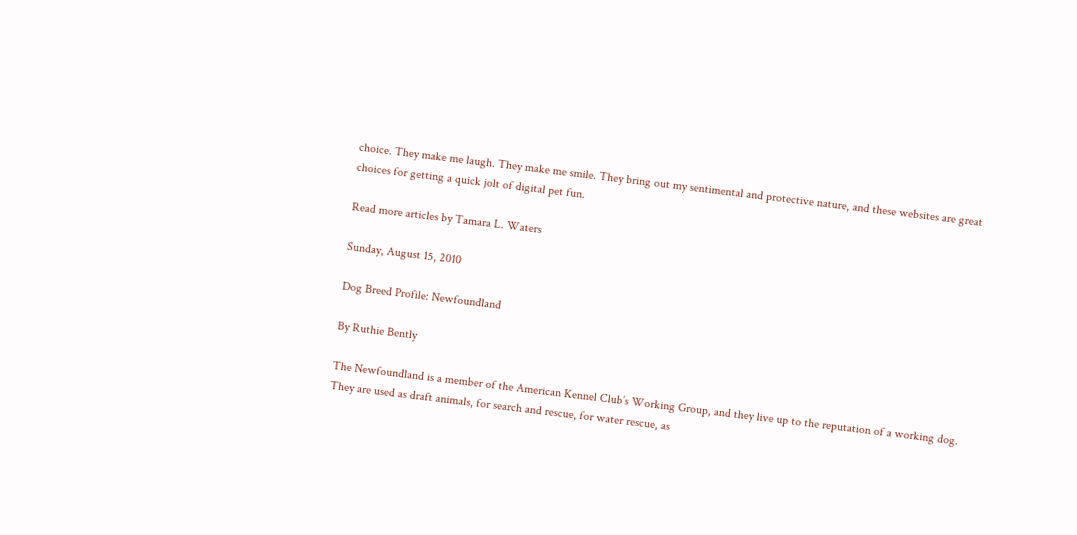choice. They make me laugh. They make me smile. They bring out my sentimental and protective nature, and these websites are great choices for getting a quick jolt of digital pet fun.

Read more articles by Tamara L. Waters

Sunday, August 15, 2010

Dog Breed Profile: Newfoundland

By Ruthie Bently

The Newfoundland is a member of the American Kennel Club’s Working Group, and they live up to the reputation of a working dog. They are used as draft animals, for search and rescue, for water rescue, as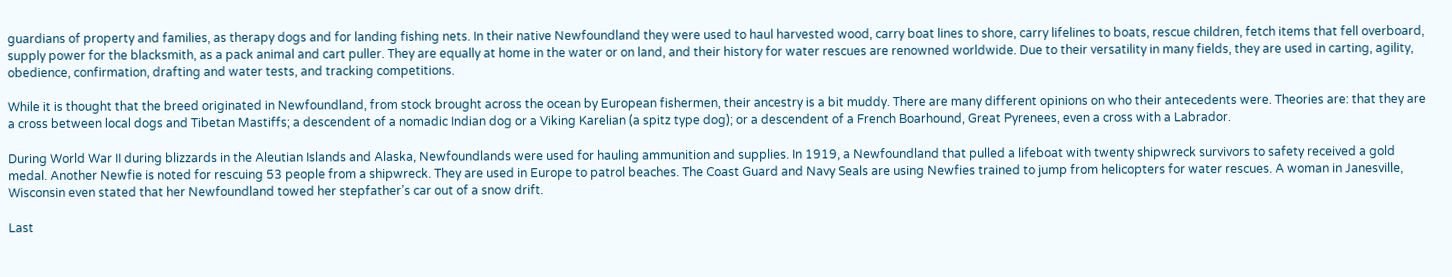guardians of property and families, as therapy dogs and for landing fishing nets. In their native Newfoundland they were used to haul harvested wood, carry boat lines to shore, carry lifelines to boats, rescue children, fetch items that fell overboard, supply power for the blacksmith, as a pack animal and cart puller. They are equally at home in the water or on land, and their history for water rescues are renowned worldwide. Due to their versatility in many fields, they are used in carting, agility, obedience, confirmation, drafting and water tests, and tracking competitions.

While it is thought that the breed originated in Newfoundland, from stock brought across the ocean by European fishermen, their ancestry is a bit muddy. There are many different opinions on who their antecedents were. Theories are: that they are a cross between local dogs and Tibetan Mastiffs; a descendent of a nomadic Indian dog or a Viking Karelian (a spitz type dog); or a descendent of a French Boarhound, Great Pyrenees, even a cross with a Labrador.

During World War II during blizzards in the Aleutian Islands and Alaska, Newfoundlands were used for hauling ammunition and supplies. In 1919, a Newfoundland that pulled a lifeboat with twenty shipwreck survivors to safety received a gold medal. Another Newfie is noted for rescuing 53 people from a shipwreck. They are used in Europe to patrol beaches. The Coast Guard and Navy Seals are using Newfies trained to jump from helicopters for water rescues. A woman in Janesville, Wisconsin even stated that her Newfoundland towed her stepfather’s car out of a snow drift.

Last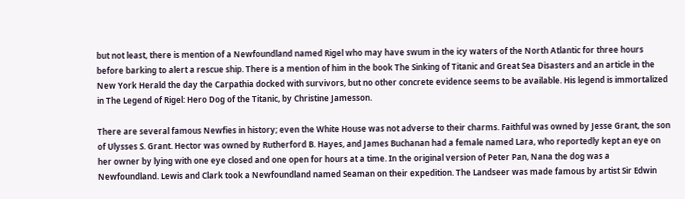but not least, there is mention of a Newfoundland named Rigel who may have swum in the icy waters of the North Atlantic for three hours before barking to alert a rescue ship. There is a mention of him in the book The Sinking of Titanic and Great Sea Disasters and an article in the New York Herald the day the Carpathia docked with survivors, but no other concrete evidence seems to be available. His legend is immortalized in The Legend of Rigel: Hero Dog of the Titanic, by Christine Jamesson.

There are several famous Newfies in history; even the White House was not adverse to their charms. Faithful was owned by Jesse Grant, the son of Ulysses S. Grant. Hector was owned by Rutherford B. Hayes, and James Buchanan had a female named Lara, who reportedly kept an eye on her owner by lying with one eye closed and one open for hours at a time. In the original version of Peter Pan, Nana the dog was a Newfoundland. Lewis and Clark took a Newfoundland named Seaman on their expedition. The Landseer was made famous by artist Sir Edwin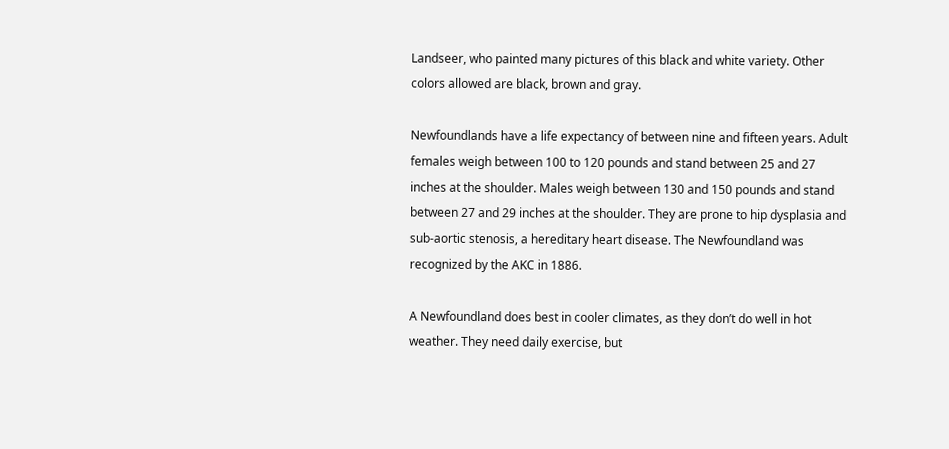Landseer, who painted many pictures of this black and white variety. Other colors allowed are black, brown and gray.

Newfoundlands have a life expectancy of between nine and fifteen years. Adult females weigh between 100 to 120 pounds and stand between 25 and 27 inches at the shoulder. Males weigh between 130 and 150 pounds and stand between 27 and 29 inches at the shoulder. They are prone to hip dysplasia and sub-aortic stenosis, a hereditary heart disease. The Newfoundland was recognized by the AKC in 1886.

A Newfoundland does best in cooler climates, as they don’t do well in hot weather. They need daily exercise, but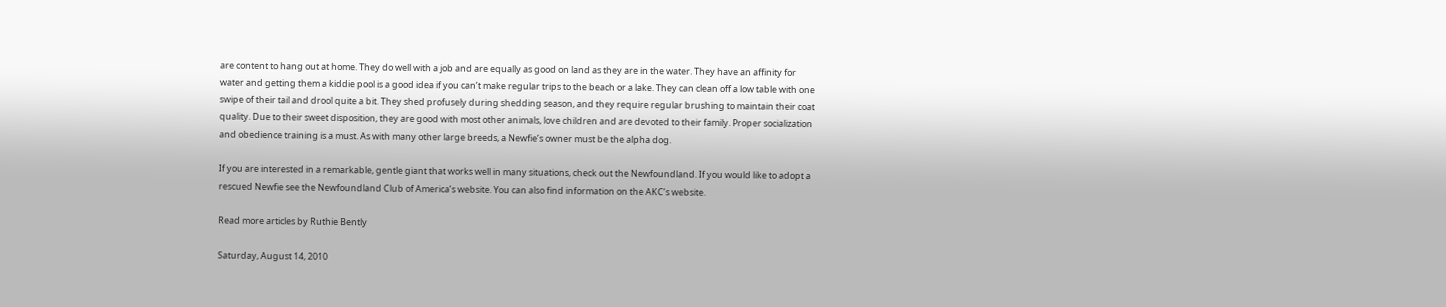are content to hang out at home. They do well with a job and are equally as good on land as they are in the water. They have an affinity for water and getting them a kiddie pool is a good idea if you can’t make regular trips to the beach or a lake. They can clean off a low table with one swipe of their tail and drool quite a bit. They shed profusely during shedding season, and they require regular brushing to maintain their coat quality. Due to their sweet disposition, they are good with most other animals, love children and are devoted to their family. Proper socialization and obedience training is a must. As with many other large breeds, a Newfie’s owner must be the alpha dog.

If you are interested in a remarkable, gentle giant that works well in many situations, check out the Newfoundland. If you would like to adopt a rescued Newfie see the Newfoundland Club of America’s website. You can also find information on the AKC’s website.

Read more articles by Ruthie Bently

Saturday, August 14, 2010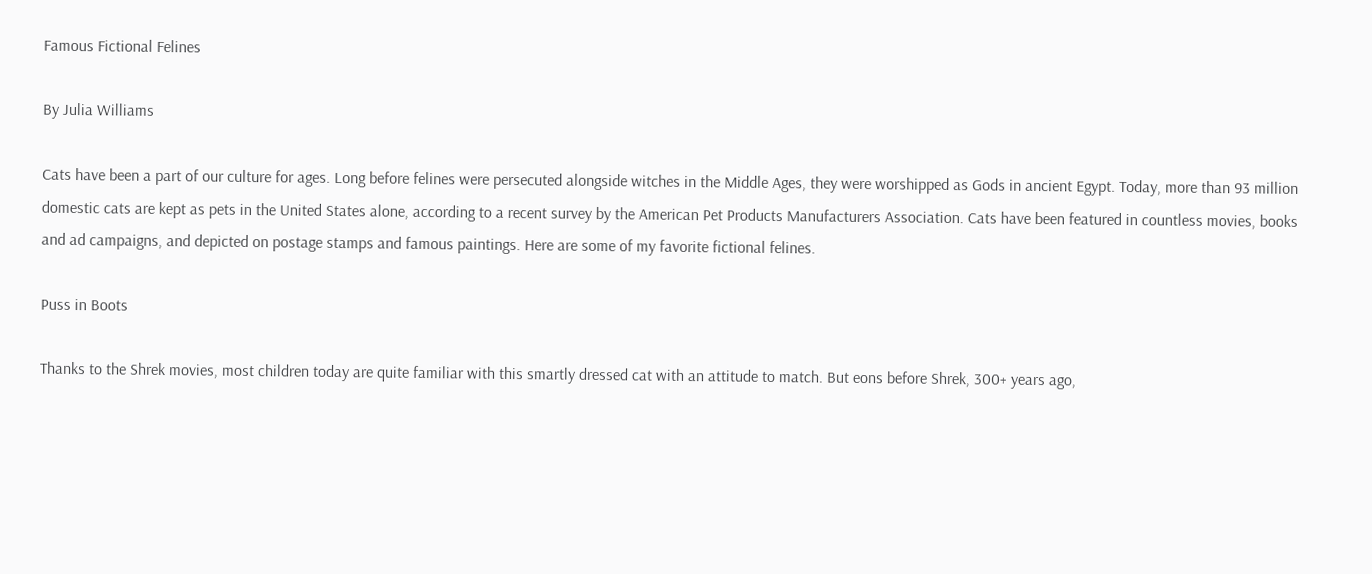Famous Fictional Felines

By Julia Williams

Cats have been a part of our culture for ages. Long before felines were persecuted alongside witches in the Middle Ages, they were worshipped as Gods in ancient Egypt. Today, more than 93 million domestic cats are kept as pets in the United States alone, according to a recent survey by the American Pet Products Manufacturers Association. Cats have been featured in countless movies, books and ad campaigns, and depicted on postage stamps and famous paintings. Here are some of my favorite fictional felines.

Puss in Boots

Thanks to the Shrek movies, most children today are quite familiar with this smartly dressed cat with an attitude to match. But eons before Shrek, 300+ years ago,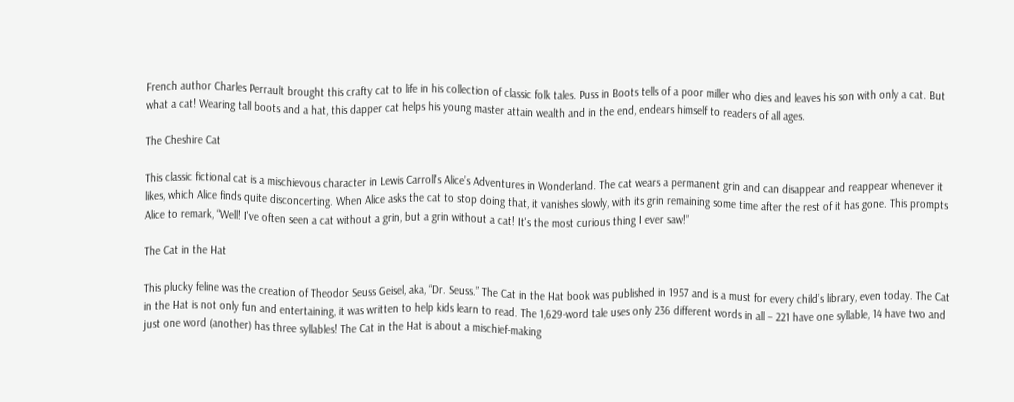French author Charles Perrault brought this crafty cat to life in his collection of classic folk tales. Puss in Boots tells of a poor miller who dies and leaves his son with only a cat. But what a cat! Wearing tall boots and a hat, this dapper cat helps his young master attain wealth and in the end, endears himself to readers of all ages.

The Cheshire Cat

This classic fictional cat is a mischievous character in Lewis Carroll's Alice’s Adventures in Wonderland. The cat wears a permanent grin and can disappear and reappear whenever it likes, which Alice finds quite disconcerting. When Alice asks the cat to stop doing that, it vanishes slowly, with its grin remaining some time after the rest of it has gone. This prompts Alice to remark, “Well! I've often seen a cat without a grin, but a grin without a cat! It's the most curious thing I ever saw!”

The Cat in the Hat

This plucky feline was the creation of Theodor Seuss Geisel, aka, “Dr. Seuss.” The Cat in the Hat book was published in 1957 and is a must for every child’s library, even today. The Cat in the Hat is not only fun and entertaining, it was written to help kids learn to read. The 1,629-word tale uses only 236 different words in all – 221 have one syllable, 14 have two and just one word (another) has three syllables! The Cat in the Hat is about a mischief-making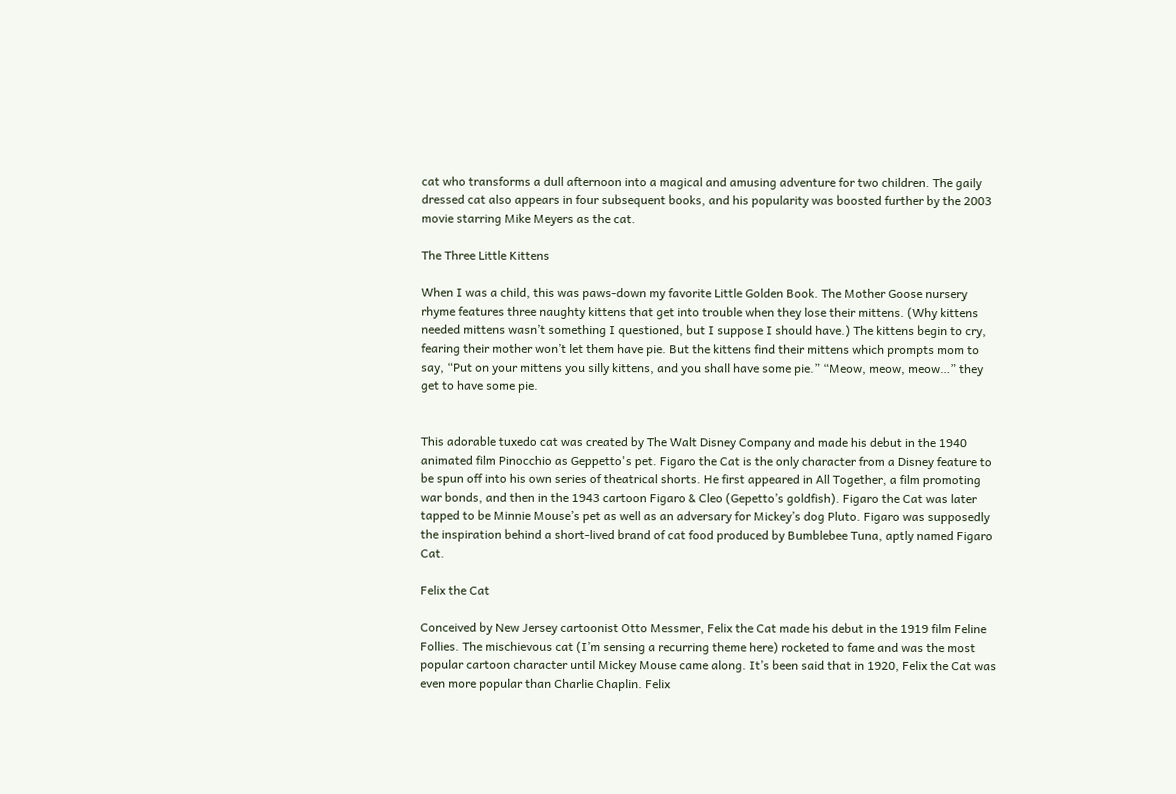cat who transforms a dull afternoon into a magical and amusing adventure for two children. The gaily dressed cat also appears in four subsequent books, and his popularity was boosted further by the 2003 movie starring Mike Meyers as the cat.

The Three Little Kittens

When I was a child, this was paws-down my favorite Little Golden Book. The Mother Goose nursery rhyme features three naughty kittens that get into trouble when they lose their mittens. (Why kittens needed mittens wasn’t something I questioned, but I suppose I should have.) The kittens begin to cry, fearing their mother won’t let them have pie. But the kittens find their mittens which prompts mom to say, “Put on your mittens you silly kittens, and you shall have some pie.” “Meow, meow, meow…” they get to have some pie.


This adorable tuxedo cat was created by The Walt Disney Company and made his debut in the 1940 animated film Pinocchio as Geppetto's pet. Figaro the Cat is the only character from a Disney feature to be spun off into his own series of theatrical shorts. He first appeared in All Together, a film promoting war bonds, and then in the 1943 cartoon Figaro & Cleo (Gepetto’s goldfish). Figaro the Cat was later tapped to be Minnie Mouse’s pet as well as an adversary for Mickey’s dog Pluto. Figaro was supposedly the inspiration behind a short-lived brand of cat food produced by Bumblebee Tuna, aptly named Figaro Cat.

Felix the Cat

Conceived by New Jersey cartoonist Otto Messmer, Felix the Cat made his debut in the 1919 film Feline Follies. The mischievous cat (I’m sensing a recurring theme here) rocketed to fame and was the most popular cartoon character until Mickey Mouse came along. It’s been said that in 1920, Felix the Cat was even more popular than Charlie Chaplin. Felix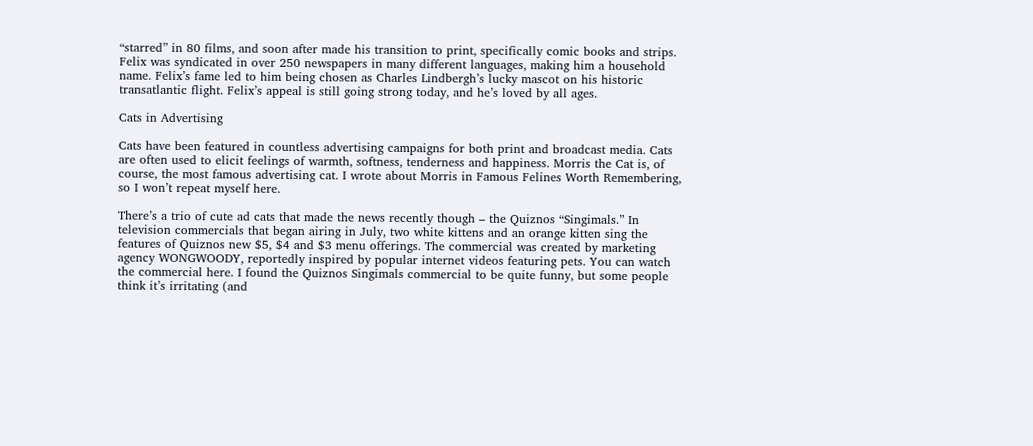“starred” in 80 films, and soon after made his transition to print, specifically comic books and strips. Felix was syndicated in over 250 newspapers in many different languages, making him a household name. Felix’s fame led to him being chosen as Charles Lindbergh’s lucky mascot on his historic transatlantic flight. Felix’s appeal is still going strong today, and he’s loved by all ages.

Cats in Advertising

Cats have been featured in countless advertising campaigns for both print and broadcast media. Cats are often used to elicit feelings of warmth, softness, tenderness and happiness. Morris the Cat is, of course, the most famous advertising cat. I wrote about Morris in Famous Felines Worth Remembering, so I won’t repeat myself here.

There’s a trio of cute ad cats that made the news recently though – the Quiznos “Singimals.” In television commercials that began airing in July, two white kittens and an orange kitten sing the features of Quiznos new $5, $4 and $3 menu offerings. The commercial was created by marketing agency WONGWOODY, reportedly inspired by popular internet videos featuring pets. You can watch the commercial here. I found the Quiznos Singimals commercial to be quite funny, but some people think it’s irritating (and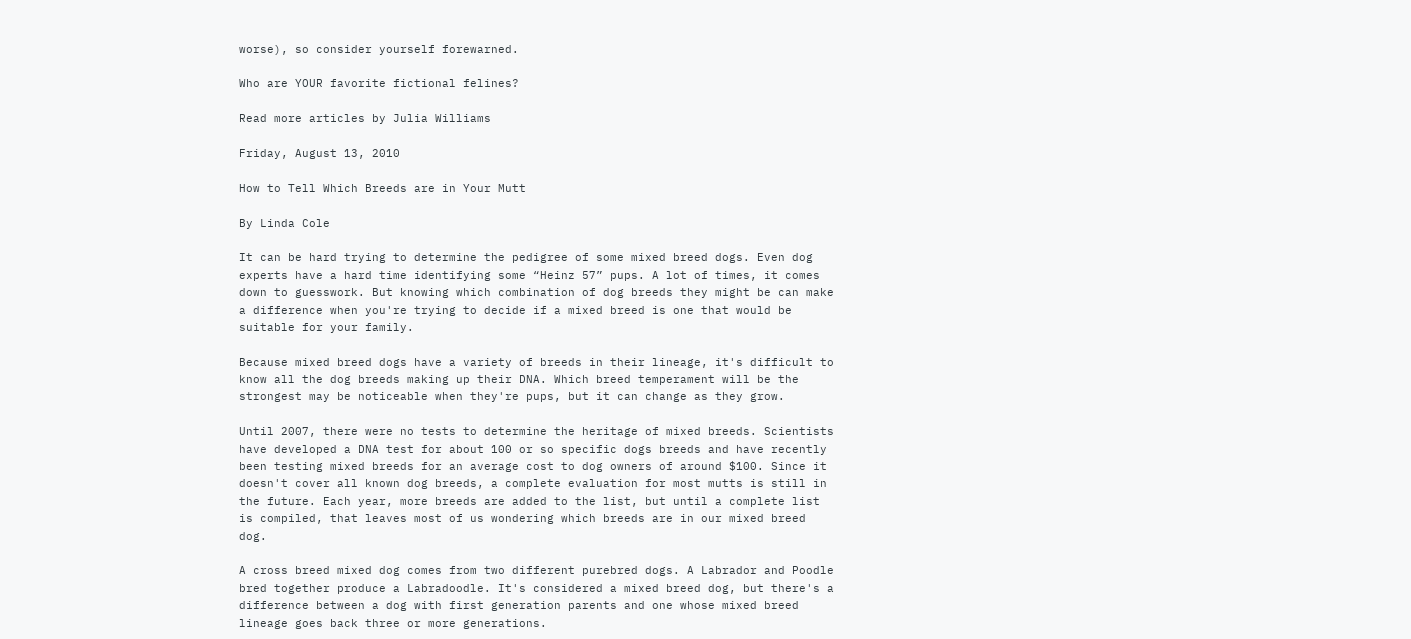worse), so consider yourself forewarned.

Who are YOUR favorite fictional felines?

Read more articles by Julia Williams

Friday, August 13, 2010

How to Tell Which Breeds are in Your Mutt

By Linda Cole

It can be hard trying to determine the pedigree of some mixed breed dogs. Even dog experts have a hard time identifying some “Heinz 57” pups. A lot of times, it comes down to guesswork. But knowing which combination of dog breeds they might be can make a difference when you're trying to decide if a mixed breed is one that would be suitable for your family.

Because mixed breed dogs have a variety of breeds in their lineage, it's difficult to know all the dog breeds making up their DNA. Which breed temperament will be the strongest may be noticeable when they're pups, but it can change as they grow.

Until 2007, there were no tests to determine the heritage of mixed breeds. Scientists have developed a DNA test for about 100 or so specific dogs breeds and have recently been testing mixed breeds for an average cost to dog owners of around $100. Since it doesn't cover all known dog breeds, a complete evaluation for most mutts is still in the future. Each year, more breeds are added to the list, but until a complete list is compiled, that leaves most of us wondering which breeds are in our mixed breed dog.

A cross breed mixed dog comes from two different purebred dogs. A Labrador and Poodle bred together produce a Labradoodle. It's considered a mixed breed dog, but there's a difference between a dog with first generation parents and one whose mixed breed lineage goes back three or more generations.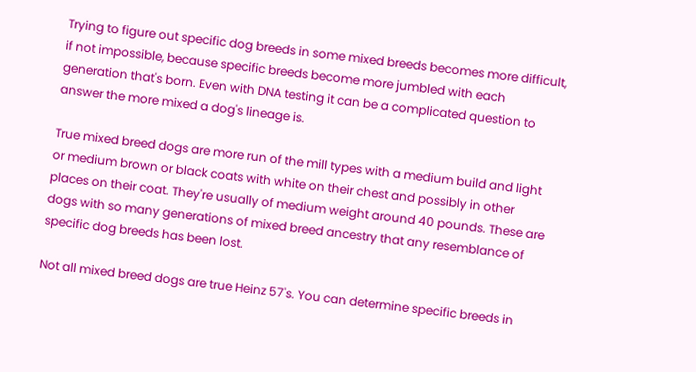Trying to figure out specific dog breeds in some mixed breeds becomes more difficult, if not impossible, because specific breeds become more jumbled with each generation that's born. Even with DNA testing it can be a complicated question to answer the more mixed a dog's lineage is.

True mixed breed dogs are more run of the mill types with a medium build and light or medium brown or black coats with white on their chest and possibly in other places on their coat. They're usually of medium weight around 40 pounds. These are dogs with so many generations of mixed breed ancestry that any resemblance of specific dog breeds has been lost.

Not all mixed breed dogs are true Heinz 57's. You can determine specific breeds in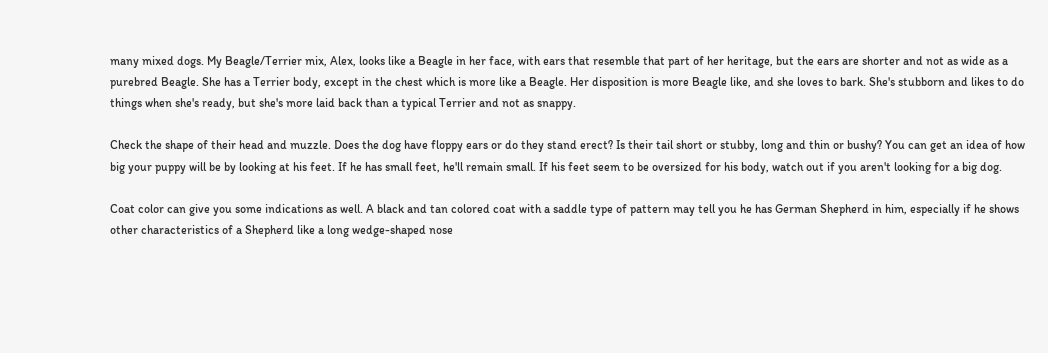many mixed dogs. My Beagle/Terrier mix, Alex, looks like a Beagle in her face, with ears that resemble that part of her heritage, but the ears are shorter and not as wide as a purebred Beagle. She has a Terrier body, except in the chest which is more like a Beagle. Her disposition is more Beagle like, and she loves to bark. She's stubborn and likes to do things when she's ready, but she's more laid back than a typical Terrier and not as snappy.

Check the shape of their head and muzzle. Does the dog have floppy ears or do they stand erect? Is their tail short or stubby, long and thin or bushy? You can get an idea of how big your puppy will be by looking at his feet. If he has small feet, he'll remain small. If his feet seem to be oversized for his body, watch out if you aren't looking for a big dog.

Coat color can give you some indications as well. A black and tan colored coat with a saddle type of pattern may tell you he has German Shepherd in him, especially if he shows other characteristics of a Shepherd like a long wedge-shaped nose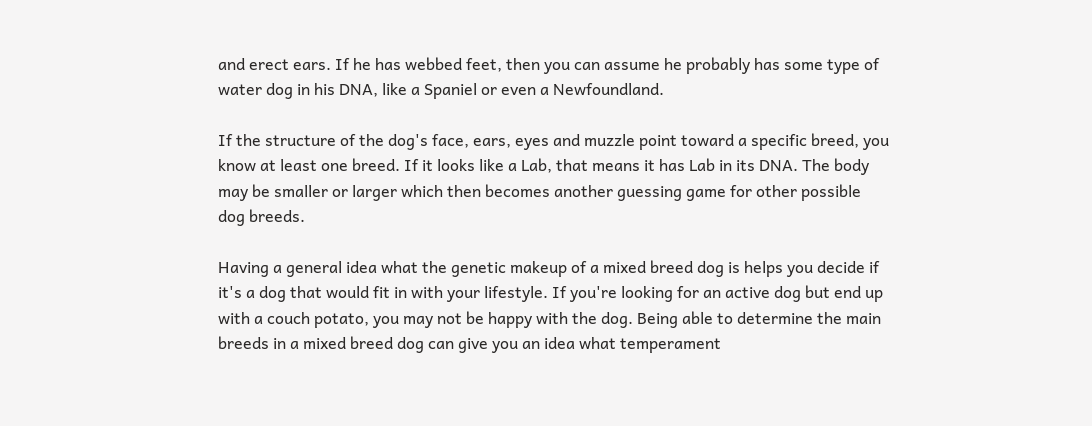and erect ears. If he has webbed feet, then you can assume he probably has some type of water dog in his DNA, like a Spaniel or even a Newfoundland.

If the structure of the dog's face, ears, eyes and muzzle point toward a specific breed, you know at least one breed. If it looks like a Lab, that means it has Lab in its DNA. The body may be smaller or larger which then becomes another guessing game for other possible dog breeds.

Having a general idea what the genetic makeup of a mixed breed dog is helps you decide if it's a dog that would fit in with your lifestyle. If you're looking for an active dog but end up with a couch potato, you may not be happy with the dog. Being able to determine the main breeds in a mixed breed dog can give you an idea what temperament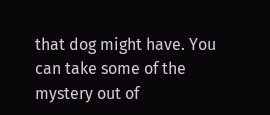that dog might have. You can take some of the mystery out of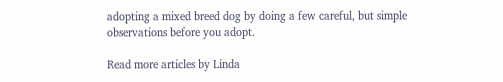adopting a mixed breed dog by doing a few careful, but simple observations before you adopt.

Read more articles by Linda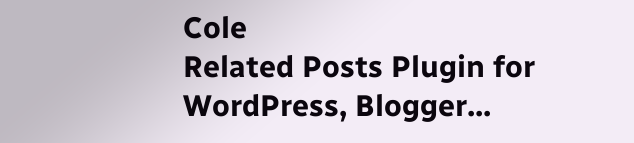Cole
Related Posts Plugin for WordPress, Blogger...